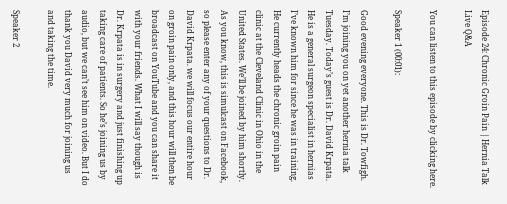Episode 24: Chronic Groin Pain | Hernia Talk Live Q&A

You can listen to this episode by clicking here.

Speaker 1 (00:01):

Good evening everyone. This is Dr. Towfigh. I’m joining you on yet another hernia talk Tuesday. Today’s guest is Dr. David Krpata. He is a general surgeon specialist in hernias I’ve known him for since he was in training. He currently heads the chronic groin pain clinic at the Cleveland Clinic in Ohio in the United States. We’ll be joined by him shortly. As you know, this is simulcast on Facebook, so please enter any of your questions to Dr. David Krpata. we will focus our entire hour on groin pain only, and this hour will then be broadcast on YouTube and you can share it with your friends. What I will say though is Dr. Krpata is in surgery and just finishing up taking care of patients. So he’s joining us by audio, but we can’t see him on video. But I do thank you David very much for joining us and taking the time.

Speaker 2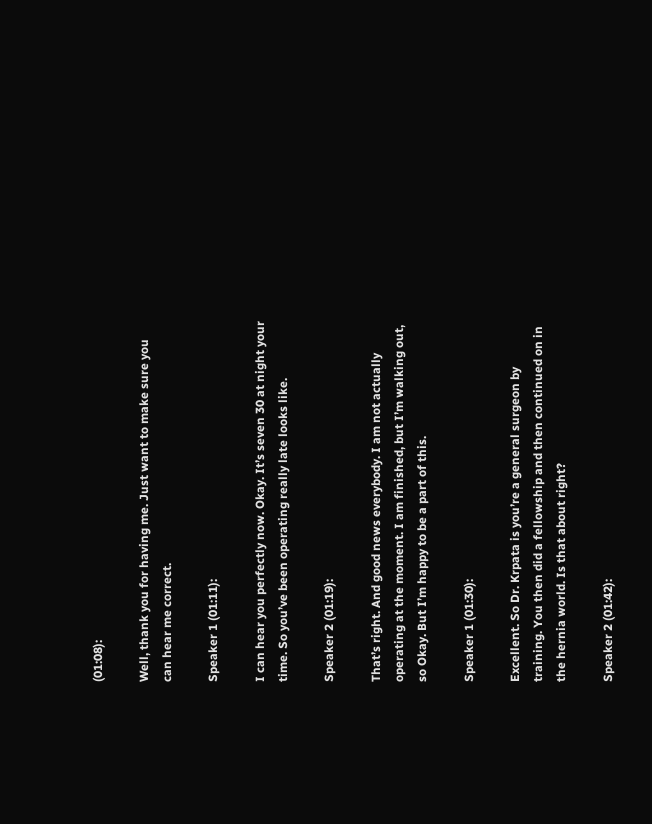(01:08):

Well, thank you for having me. Just want to make sure you can hear me correct.

Speaker 1 (01:11):

I can hear you perfectly now. Okay. It’s seven 30 at night your time. So you’ve been operating really late looks like.

Speaker 2 (01:19):

That’s right. And good news everybody. I am not actually operating at the moment. I am finished, but I’m walking out, so Okay. But I’m happy to be a part of this.

Speaker 1 (01:30):

Excellent. So Dr. Krpata is you’re a general surgeon by training. You then did a fellowship and then continued on in the hernia world. Is that about right?

Speaker 2 (01:42):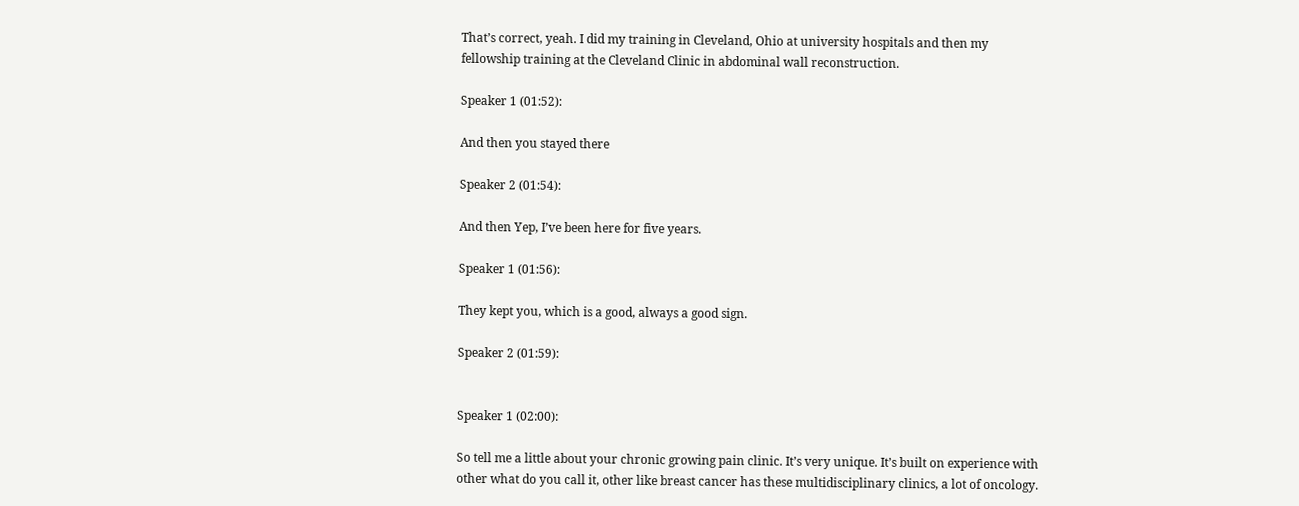That’s correct, yeah. I did my training in Cleveland, Ohio at university hospitals and then my fellowship training at the Cleveland Clinic in abdominal wall reconstruction.

Speaker 1 (01:52):

And then you stayed there

Speaker 2 (01:54):

And then Yep, I’ve been here for five years.

Speaker 1 (01:56):

They kept you, which is a good, always a good sign.

Speaker 2 (01:59):


Speaker 1 (02:00):

So tell me a little about your chronic growing pain clinic. It’s very unique. It’s built on experience with other what do you call it, other like breast cancer has these multidisciplinary clinics, a lot of oncology.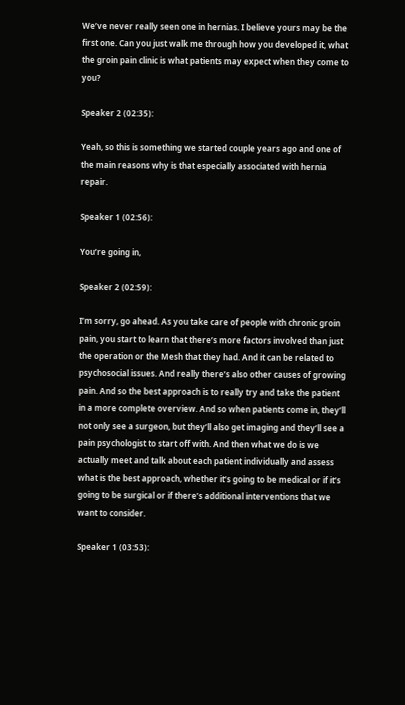We’ve never really seen one in hernias. I believe yours may be the first one. Can you just walk me through how you developed it, what the groin pain clinic is what patients may expect when they come to you?

Speaker 2 (02:35):

Yeah, so this is something we started couple years ago and one of the main reasons why is that especially associated with hernia repair.

Speaker 1 (02:56):

You’re going in,

Speaker 2 (02:59):

I’m sorry, go ahead. As you take care of people with chronic groin pain, you start to learn that there’s more factors involved than just the operation or the Mesh that they had. And it can be related to psychosocial issues. And really there’s also other causes of growing pain. And so the best approach is to really try and take the patient in a more complete overview. And so when patients come in, they’ll not only see a surgeon, but they’ll also get imaging and they’ll see a pain psychologist to start off with. And then what we do is we actually meet and talk about each patient individually and assess what is the best approach, whether it’s going to be medical or if it’s going to be surgical or if there’s additional interventions that we want to consider.

Speaker 1 (03:53):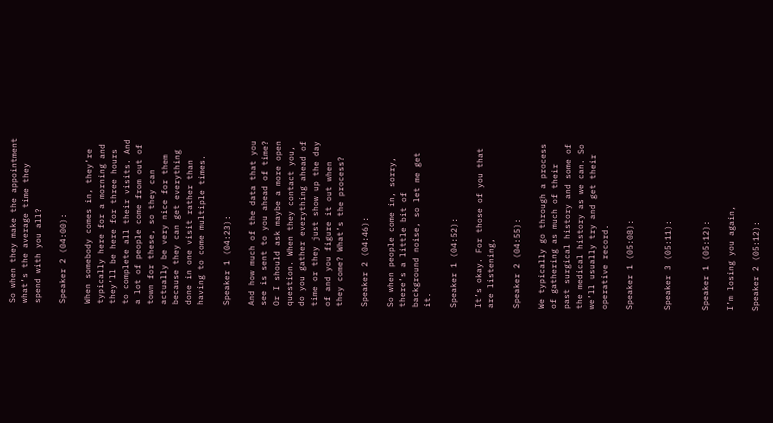So when they make the appointment what’s the average time they spend with you all?

Speaker 2 (04:00):

When somebody comes in, they’re typically here for a morning and they’ll be here for three hours to complete all their visits. And a lot of people come from out of town for these, so they can actually be very nice for them because they can get everything done in one visit rather than having to come multiple times.

Speaker 1 (04:23):

And how much of the data that you see is sent to you ahead of time? Or I should ask maybe a more open question. When they contact you, do you gather everything ahead of time or they just show up the day of and you figure it out when they come? What’s the process?

Speaker 2 (04:46):

So when people come in, sorry, there’s a little bit of background noise, so let me get it.

Speaker 1 (04:52):

It’s okay. For those of you that are listening,

Speaker 2 (04:55):

We typically go through a process of gathering as much of their past surgical history and some of the medical history as we can. So we’ll usually try and get their operative record.

Speaker 1 (05:08):


Speaker 3 (05:11):


Speaker 1 (05:12):

I’m losing you again,

Speaker 2 (05:12):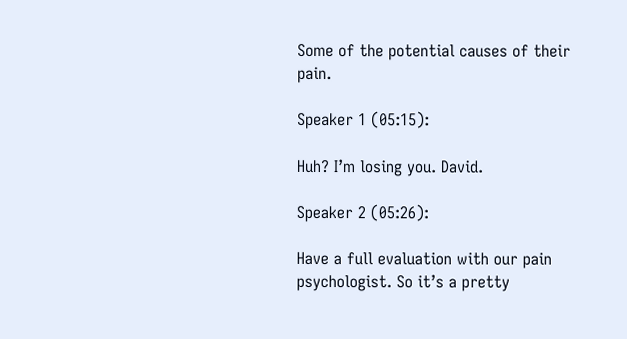Some of the potential causes of their pain.

Speaker 1 (05:15):

Huh? I’m losing you. David.

Speaker 2 (05:26):

Have a full evaluation with our pain psychologist. So it’s a pretty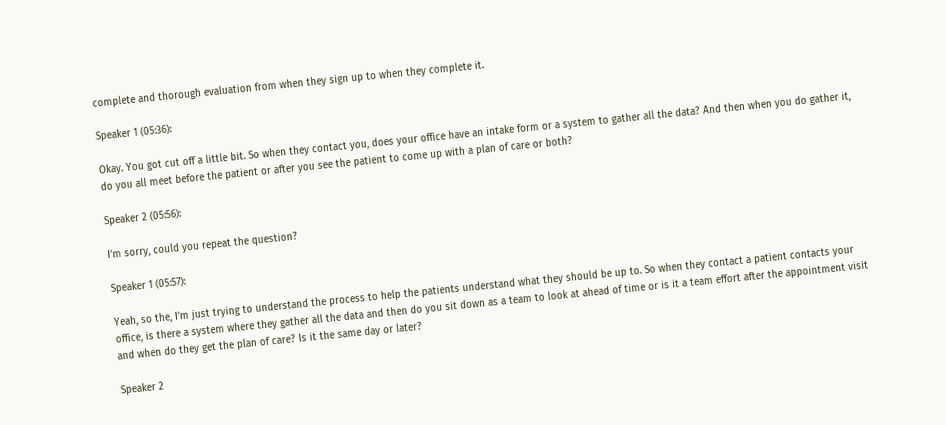complete and thorough evaluation from when they sign up to when they complete it.

Speaker 1 (05:36):

Okay. You got cut off a little bit. So when they contact you, does your office have an intake form or a system to gather all the data? And then when you do gather it, do you all meet before the patient or after you see the patient to come up with a plan of care or both?

Speaker 2 (05:56):

I’m sorry, could you repeat the question?

Speaker 1 (05:57):

Yeah, so the, I’m just trying to understand the process to help the patients understand what they should be up to. So when they contact a patient contacts your office, is there a system where they gather all the data and then do you sit down as a team to look at ahead of time or is it a team effort after the appointment visit and when do they get the plan of care? Is it the same day or later?

Speaker 2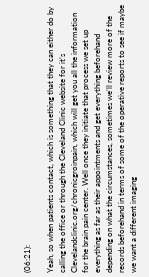(06:21):

Yeah, so when patients contact, which is something that they can either do by calling the office or through the Cleveland Clinic website for it’s Clevelandclinic.org/chronicgroinpain, which will get you all the information for the brain pain center. Well once they initiate that process we set up everything as far as their appointments and get everything beforehand depending on what the circumstances, sometimes we’ll review more of the records beforehand in terms of some of the operative reports to see if maybe we want a different imaging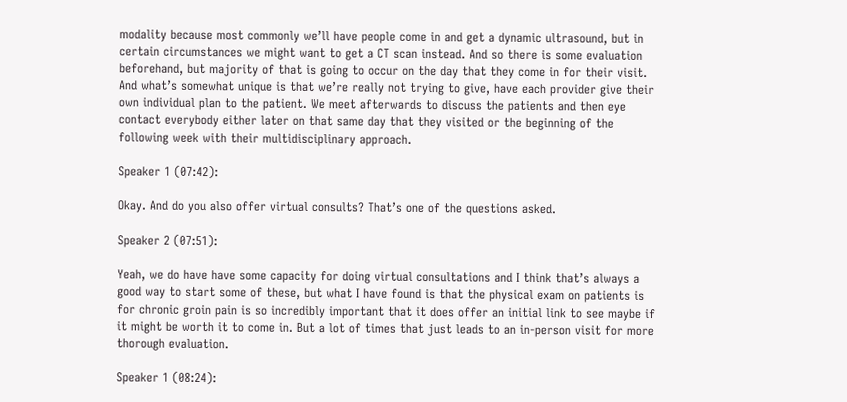modality because most commonly we’ll have people come in and get a dynamic ultrasound, but in certain circumstances we might want to get a CT scan instead. And so there is some evaluation beforehand, but majority of that is going to occur on the day that they come in for their visit. And what’s somewhat unique is that we’re really not trying to give, have each provider give their own individual plan to the patient. We meet afterwards to discuss the patients and then eye contact everybody either later on that same day that they visited or the beginning of the following week with their multidisciplinary approach.

Speaker 1 (07:42):

Okay. And do you also offer virtual consults? That’s one of the questions asked.

Speaker 2 (07:51):

Yeah, we do have have some capacity for doing virtual consultations and I think that’s always a good way to start some of these, but what I have found is that the physical exam on patients is for chronic groin pain is so incredibly important that it does offer an initial link to see maybe if it might be worth it to come in. But a lot of times that just leads to an in-person visit for more thorough evaluation.

Speaker 1 (08:24):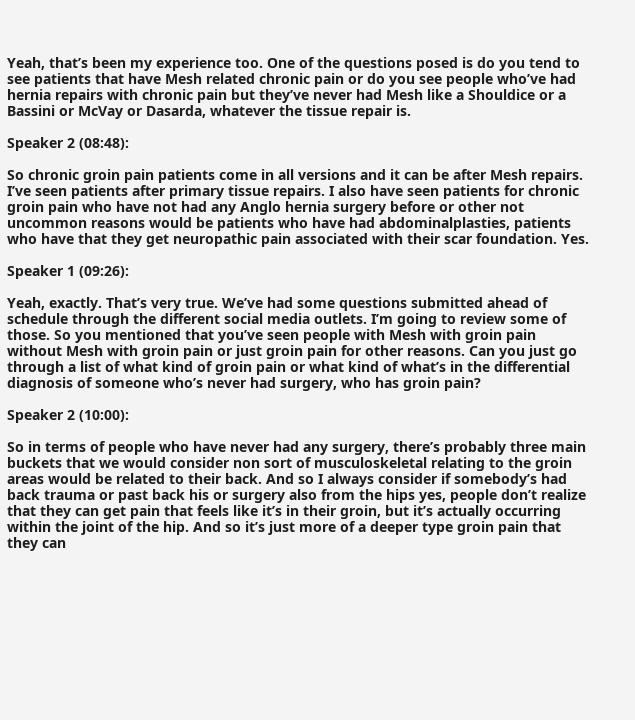Yeah, that’s been my experience too. One of the questions posed is do you tend to see patients that have Mesh related chronic pain or do you see people who’ve had hernia repairs with chronic pain but they’ve never had Mesh like a Shouldice or a Bassini or McVay or Dasarda, whatever the tissue repair is.

Speaker 2 (08:48):

So chronic groin pain patients come in all versions and it can be after Mesh repairs. I’ve seen patients after primary tissue repairs. I also have seen patients for chronic groin pain who have not had any Anglo hernia surgery before or other not uncommon reasons would be patients who have had abdominalplasties, patients who have that they get neuropathic pain associated with their scar foundation. Yes.

Speaker 1 (09:26):

Yeah, exactly. That’s very true. We’ve had some questions submitted ahead of schedule through the different social media outlets. I’m going to review some of those. So you mentioned that you’ve seen people with Mesh with groin pain without Mesh with groin pain or just groin pain for other reasons. Can you just go through a list of what kind of groin pain or what kind of what’s in the differential diagnosis of someone who’s never had surgery, who has groin pain?

Speaker 2 (10:00):

So in terms of people who have never had any surgery, there’s probably three main buckets that we would consider non sort of musculoskeletal relating to the groin areas would be related to their back. And so I always consider if somebody’s had back trauma or past back his or surgery also from the hips yes, people don’t realize that they can get pain that feels like it’s in their groin, but it’s actually occurring within the joint of the hip. And so it’s just more of a deeper type groin pain that they can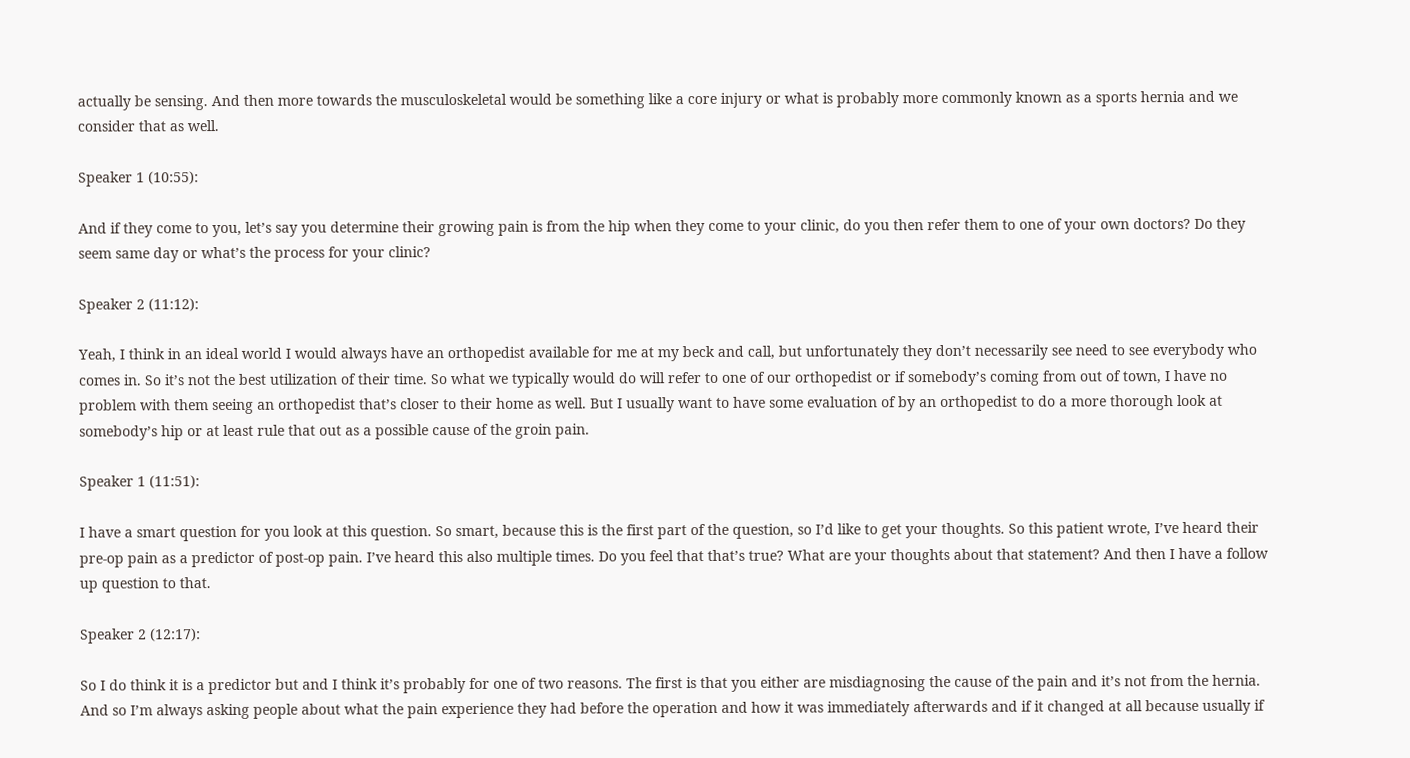actually be sensing. And then more towards the musculoskeletal would be something like a core injury or what is probably more commonly known as a sports hernia and we consider that as well.

Speaker 1 (10:55):

And if they come to you, let’s say you determine their growing pain is from the hip when they come to your clinic, do you then refer them to one of your own doctors? Do they seem same day or what’s the process for your clinic?

Speaker 2 (11:12):

Yeah, I think in an ideal world I would always have an orthopedist available for me at my beck and call, but unfortunately they don’t necessarily see need to see everybody who comes in. So it’s not the best utilization of their time. So what we typically would do will refer to one of our orthopedist or if somebody’s coming from out of town, I have no problem with them seeing an orthopedist that’s closer to their home as well. But I usually want to have some evaluation of by an orthopedist to do a more thorough look at somebody’s hip or at least rule that out as a possible cause of the groin pain.

Speaker 1 (11:51):

I have a smart question for you look at this question. So smart, because this is the first part of the question, so I’d like to get your thoughts. So this patient wrote, I’ve heard their pre-op pain as a predictor of post-op pain. I’ve heard this also multiple times. Do you feel that that’s true? What are your thoughts about that statement? And then I have a follow up question to that.

Speaker 2 (12:17):

So I do think it is a predictor but and I think it’s probably for one of two reasons. The first is that you either are misdiagnosing the cause of the pain and it’s not from the hernia. And so I’m always asking people about what the pain experience they had before the operation and how it was immediately afterwards and if it changed at all because usually if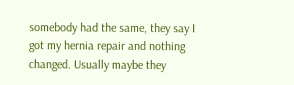somebody had the same, they say I got my hernia repair and nothing changed. Usually maybe they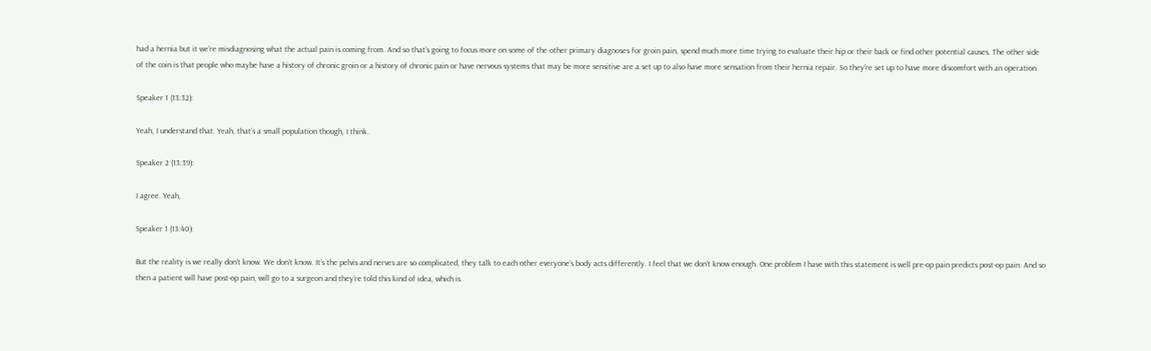had a hernia but it we’re misdiagnosing what the actual pain is coming from. And so that’s going to focus more on some of the other primary diagnoses for groin pain, spend much more time trying to evaluate their hip or their back or find other potential causes. The other side of the coin is that people who maybe have a history of chronic groin or a history of chronic pain or have nervous systems that may be more sensitive are a set up to also have more sensation from their hernia repair. So they’re set up to have more discomfort with an operation.

Speaker 1 (13:32):

Yeah, I understand that. Yeah, that’s a small population though, I think.

Speaker 2 (13:39):

I agree. Yeah,

Speaker 1 (13:40):

But the reality is we really don’t know. We don’t know. It’s the pelvis and nerves are so complicated, they talk to each other everyone’s body acts differently. I feel that we don’t know enough. One problem I have with this statement is well pre-op pain predicts post-op pain. And so then a patient will have post-op pain, will go to a surgeon and they’re told this kind of idea, which is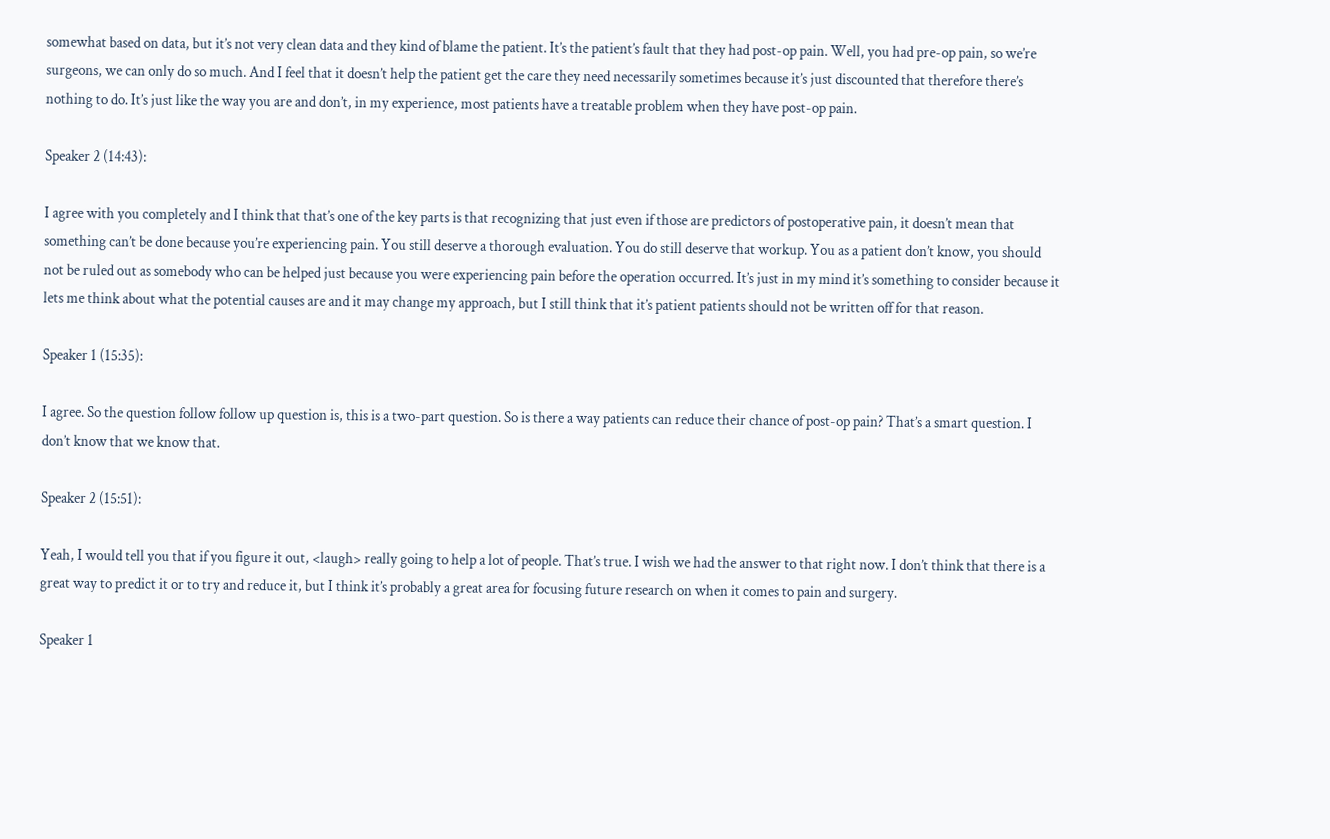somewhat based on data, but it’s not very clean data and they kind of blame the patient. It’s the patient’s fault that they had post-op pain. Well, you had pre-op pain, so we’re surgeons, we can only do so much. And I feel that it doesn’t help the patient get the care they need necessarily sometimes because it’s just discounted that therefore there’s nothing to do. It’s just like the way you are and don’t, in my experience, most patients have a treatable problem when they have post-op pain.

Speaker 2 (14:43):

I agree with you completely and I think that that’s one of the key parts is that recognizing that just even if those are predictors of postoperative pain, it doesn’t mean that something can’t be done because you’re experiencing pain. You still deserve a thorough evaluation. You do still deserve that workup. You as a patient don’t know, you should not be ruled out as somebody who can be helped just because you were experiencing pain before the operation occurred. It’s just in my mind it’s something to consider because it lets me think about what the potential causes are and it may change my approach, but I still think that it’s patient patients should not be written off for that reason.

Speaker 1 (15:35):

I agree. So the question follow follow up question is, this is a two-part question. So is there a way patients can reduce their chance of post-op pain? That’s a smart question. I don’t know that we know that.

Speaker 2 (15:51):

Yeah, I would tell you that if you figure it out, <laugh> really going to help a lot of people. That’s true. I wish we had the answer to that right now. I don’t think that there is a great way to predict it or to try and reduce it, but I think it’s probably a great area for focusing future research on when it comes to pain and surgery.

Speaker 1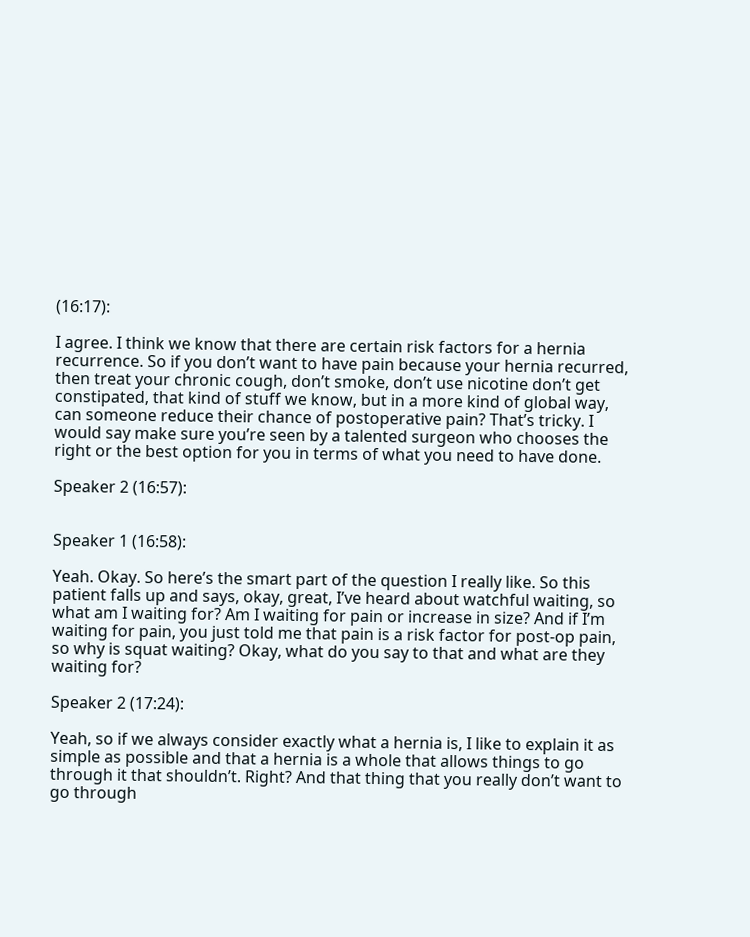(16:17):

I agree. I think we know that there are certain risk factors for a hernia recurrence. So if you don’t want to have pain because your hernia recurred, then treat your chronic cough, don’t smoke, don’t use nicotine don’t get constipated, that kind of stuff we know, but in a more kind of global way, can someone reduce their chance of postoperative pain? That’s tricky. I would say make sure you’re seen by a talented surgeon who chooses the right or the best option for you in terms of what you need to have done.

Speaker 2 (16:57):


Speaker 1 (16:58):

Yeah. Okay. So here’s the smart part of the question I really like. So this patient falls up and says, okay, great, I’ve heard about watchful waiting, so what am I waiting for? Am I waiting for pain or increase in size? And if I’m waiting for pain, you just told me that pain is a risk factor for post-op pain, so why is squat waiting? Okay, what do you say to that and what are they waiting for?

Speaker 2 (17:24):

Yeah, so if we always consider exactly what a hernia is, I like to explain it as simple as possible and that a hernia is a whole that allows things to go through it that shouldn’t. Right? And that thing that you really don’t want to go through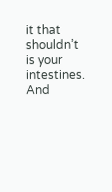it that shouldn’t is your intestines. And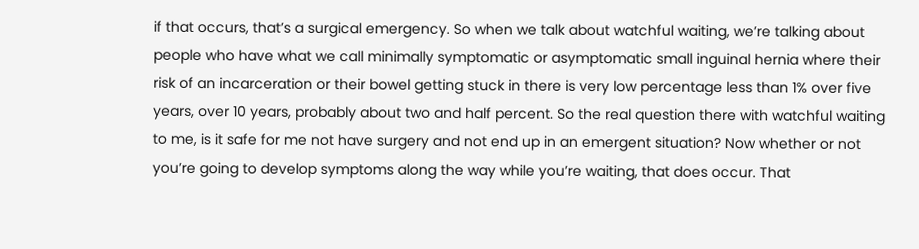if that occurs, that’s a surgical emergency. So when we talk about watchful waiting, we’re talking about people who have what we call minimally symptomatic or asymptomatic small inguinal hernia where their risk of an incarceration or their bowel getting stuck in there is very low percentage less than 1% over five years, over 10 years, probably about two and half percent. So the real question there with watchful waiting to me, is it safe for me not have surgery and not end up in an emergent situation? Now whether or not you’re going to develop symptoms along the way while you’re waiting, that does occur. That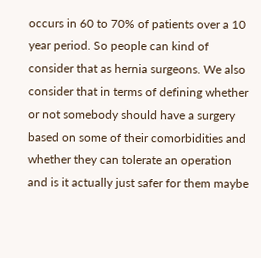occurs in 60 to 70% of patients over a 10 year period. So people can kind of consider that as hernia surgeons. We also consider that in terms of defining whether or not somebody should have a surgery based on some of their comorbidities and whether they can tolerate an operation and is it actually just safer for them maybe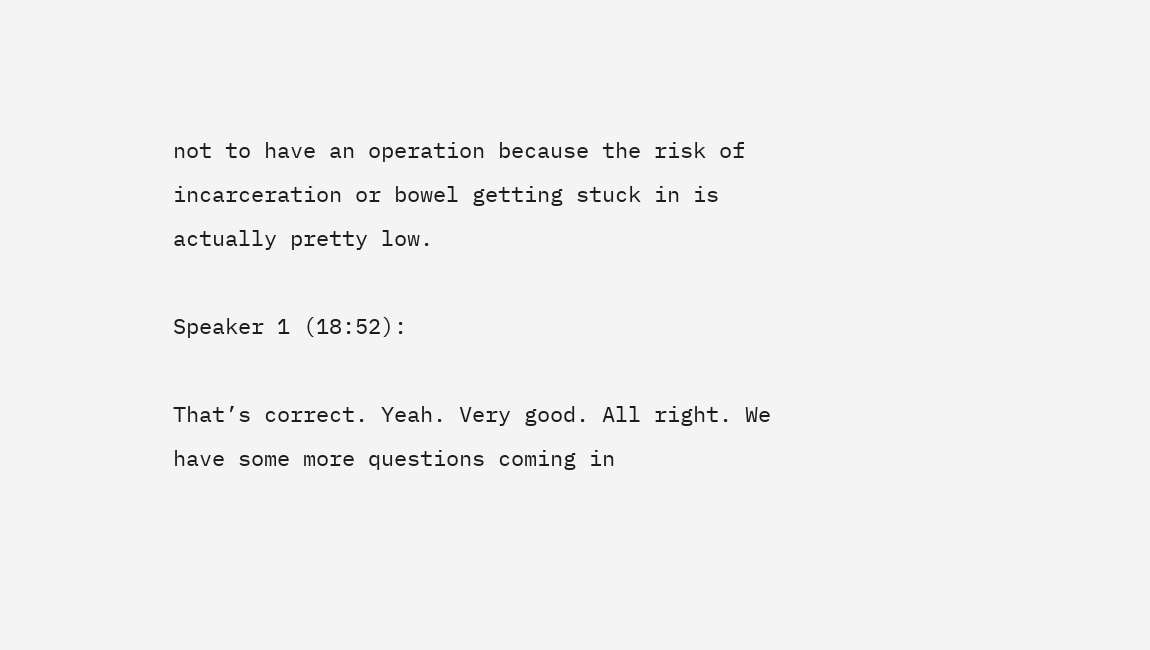not to have an operation because the risk of incarceration or bowel getting stuck in is actually pretty low.

Speaker 1 (18:52):

That’s correct. Yeah. Very good. All right. We have some more questions coming in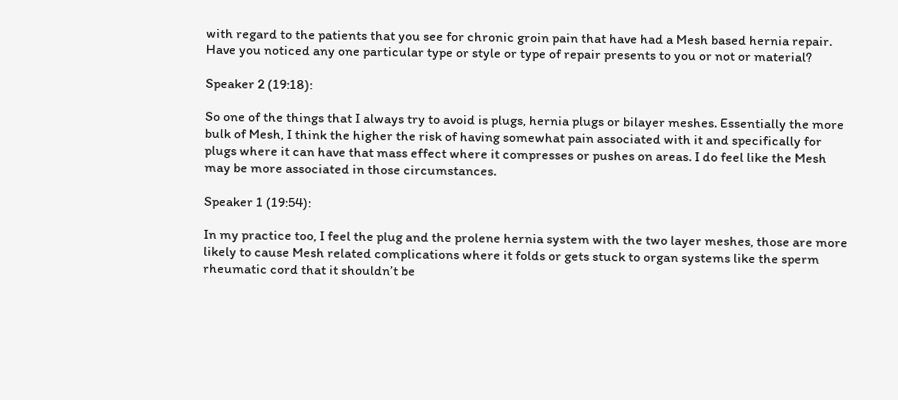with regard to the patients that you see for chronic groin pain that have had a Mesh based hernia repair. Have you noticed any one particular type or style or type of repair presents to you or not or material?

Speaker 2 (19:18):

So one of the things that I always try to avoid is plugs, hernia plugs or bilayer meshes. Essentially the more bulk of Mesh, I think the higher the risk of having somewhat pain associated with it and specifically for plugs where it can have that mass effect where it compresses or pushes on areas. I do feel like the Mesh may be more associated in those circumstances.

Speaker 1 (19:54):

In my practice too, I feel the plug and the prolene hernia system with the two layer meshes, those are more likely to cause Mesh related complications where it folds or gets stuck to organ systems like the sperm rheumatic cord that it shouldn’t be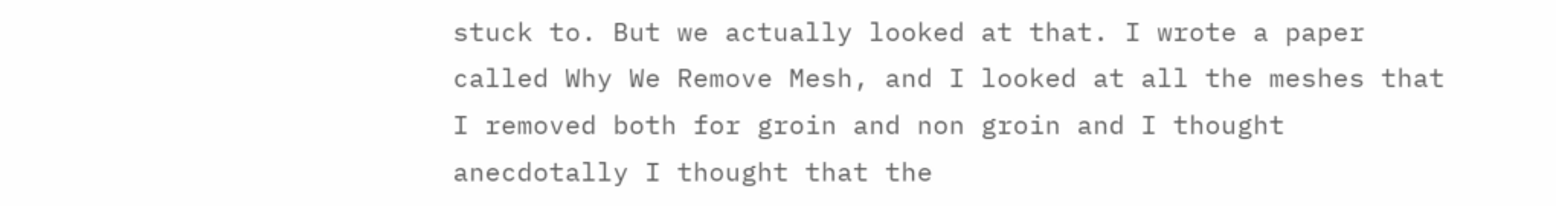stuck to. But we actually looked at that. I wrote a paper called Why We Remove Mesh, and I looked at all the meshes that I removed both for groin and non groin and I thought anecdotally I thought that the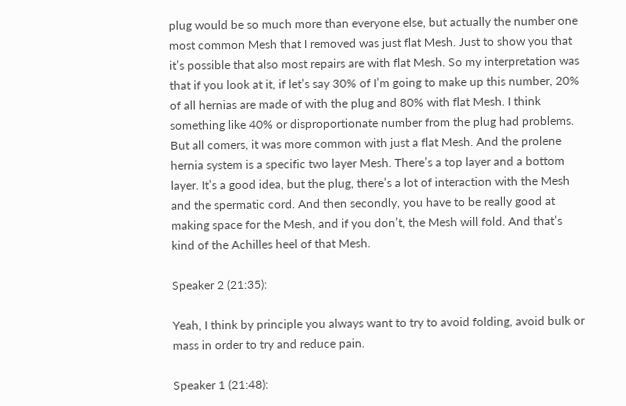plug would be so much more than everyone else, but actually the number one most common Mesh that I removed was just flat Mesh. Just to show you that it’s possible that also most repairs are with flat Mesh. So my interpretation was that if you look at it, if let’s say 30% of I’m going to make up this number, 20% of all hernias are made of with the plug and 80% with flat Mesh. I think something like 40% or disproportionate number from the plug had problems. But all comers, it was more common with just a flat Mesh. And the prolene hernia system is a specific two layer Mesh. There’s a top layer and a bottom layer. It’s a good idea, but the plug, there’s a lot of interaction with the Mesh and the spermatic cord. And then secondly, you have to be really good at making space for the Mesh, and if you don’t, the Mesh will fold. And that’s kind of the Achilles heel of that Mesh.

Speaker 2 (21:35):

Yeah, I think by principle you always want to try to avoid folding, avoid bulk or mass in order to try and reduce pain.

Speaker 1 (21:48):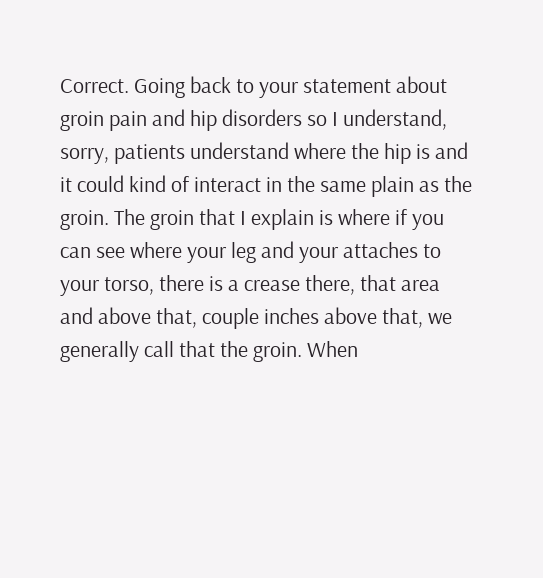Correct. Going back to your statement about groin pain and hip disorders so I understand, sorry, patients understand where the hip is and it could kind of interact in the same plain as the groin. The groin that I explain is where if you can see where your leg and your attaches to your torso, there is a crease there, that area and above that, couple inches above that, we generally call that the groin. When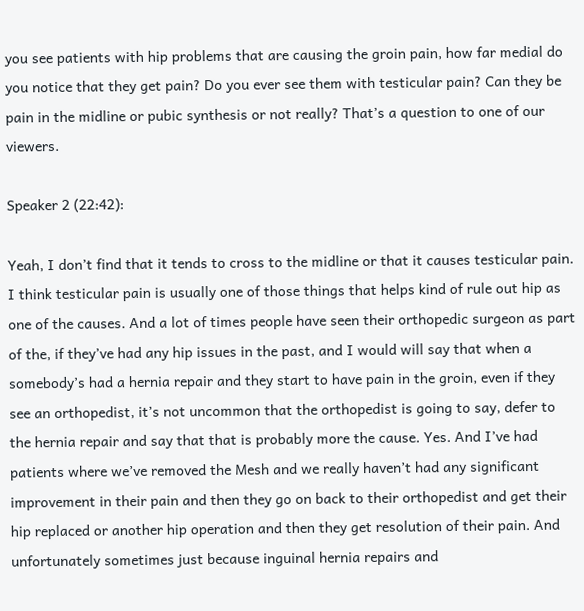you see patients with hip problems that are causing the groin pain, how far medial do you notice that they get pain? Do you ever see them with testicular pain? Can they be pain in the midline or pubic synthesis or not really? That’s a question to one of our viewers.

Speaker 2 (22:42):

Yeah, I don’t find that it tends to cross to the midline or that it causes testicular pain. I think testicular pain is usually one of those things that helps kind of rule out hip as one of the causes. And a lot of times people have seen their orthopedic surgeon as part of the, if they’ve had any hip issues in the past, and I would will say that when a somebody’s had a hernia repair and they start to have pain in the groin, even if they see an orthopedist, it’s not uncommon that the orthopedist is going to say, defer to the hernia repair and say that that is probably more the cause. Yes. And I’ve had patients where we’ve removed the Mesh and we really haven’t had any significant improvement in their pain and then they go on back to their orthopedist and get their hip replaced or another hip operation and then they get resolution of their pain. And unfortunately sometimes just because inguinal hernia repairs and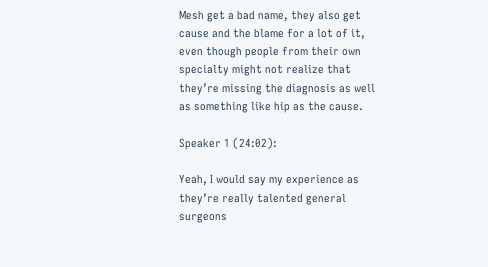Mesh get a bad name, they also get cause and the blame for a lot of it, even though people from their own specialty might not realize that they’re missing the diagnosis as well as something like hip as the cause.

Speaker 1 (24:02):

Yeah, I would say my experience as they’re really talented general surgeons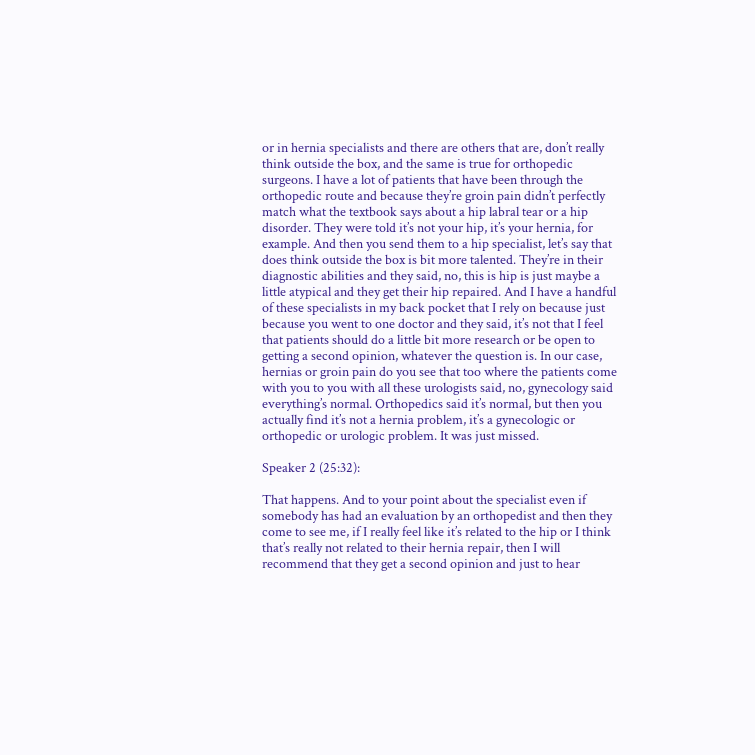or in hernia specialists and there are others that are, don’t really think outside the box, and the same is true for orthopedic surgeons. I have a lot of patients that have been through the orthopedic route and because they’re groin pain didn’t perfectly match what the textbook says about a hip labral tear or a hip disorder. They were told it’s not your hip, it’s your hernia, for example. And then you send them to a hip specialist, let’s say that does think outside the box is bit more talented. They’re in their diagnostic abilities and they said, no, this is hip is just maybe a little atypical and they get their hip repaired. And I have a handful of these specialists in my back pocket that I rely on because just because you went to one doctor and they said, it’s not that I feel that patients should do a little bit more research or be open to getting a second opinion, whatever the question is. In our case, hernias or groin pain do you see that too where the patients come with you to you with all these urologists said, no, gynecology said everything’s normal. Orthopedics said it’s normal, but then you actually find it’s not a hernia problem, it’s a gynecologic or orthopedic or urologic problem. It was just missed.

Speaker 2 (25:32):

That happens. And to your point about the specialist even if somebody has had an evaluation by an orthopedist and then they come to see me, if I really feel like it’s related to the hip or I think that’s really not related to their hernia repair, then I will recommend that they get a second opinion and just to hear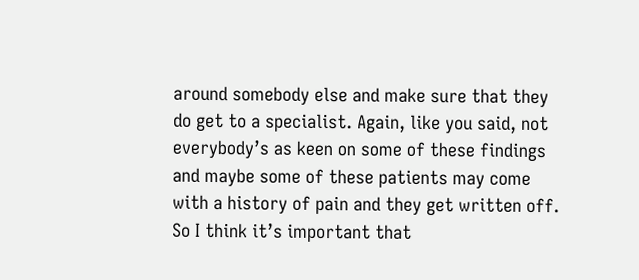around somebody else and make sure that they do get to a specialist. Again, like you said, not everybody’s as keen on some of these findings and maybe some of these patients may come with a history of pain and they get written off. So I think it’s important that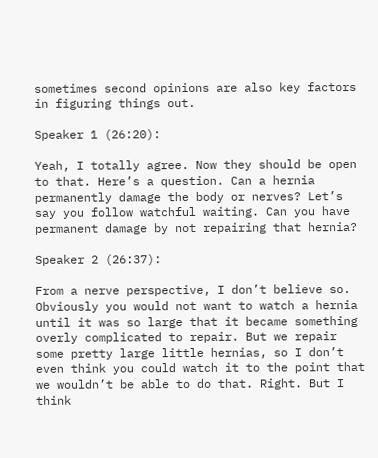sometimes second opinions are also key factors in figuring things out.

Speaker 1 (26:20):

Yeah, I totally agree. Now they should be open to that. Here’s a question. Can a hernia permanently damage the body or nerves? Let’s say you follow watchful waiting. Can you have permanent damage by not repairing that hernia?

Speaker 2 (26:37):

From a nerve perspective, I don’t believe so. Obviously you would not want to watch a hernia until it was so large that it became something overly complicated to repair. But we repair some pretty large little hernias, so I don’t even think you could watch it to the point that we wouldn’t be able to do that. Right. But I think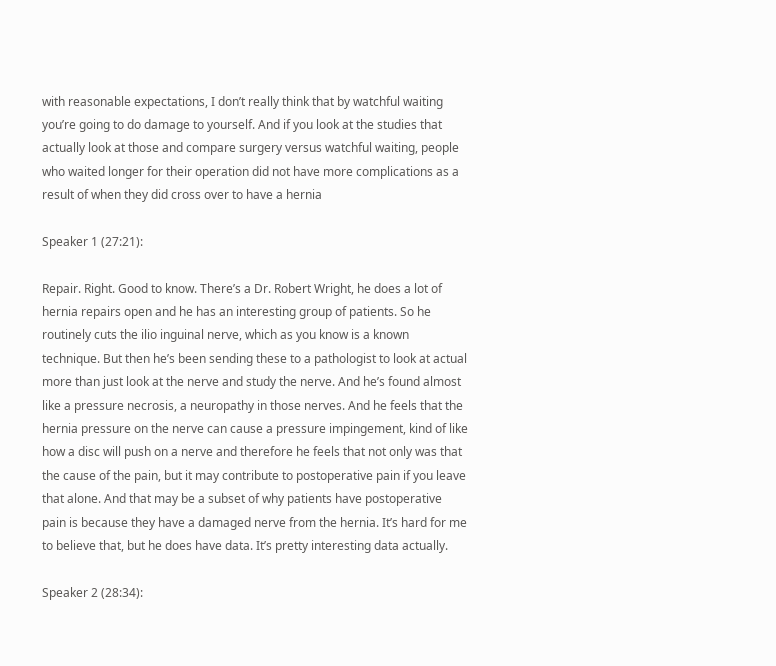with reasonable expectations, I don’t really think that by watchful waiting you’re going to do damage to yourself. And if you look at the studies that actually look at those and compare surgery versus watchful waiting, people who waited longer for their operation did not have more complications as a result of when they did cross over to have a hernia

Speaker 1 (27:21):

Repair. Right. Good to know. There’s a Dr. Robert Wright, he does a lot of hernia repairs open and he has an interesting group of patients. So he routinely cuts the ilio inguinal nerve, which as you know is a known technique. But then he’s been sending these to a pathologist to look at actual more than just look at the nerve and study the nerve. And he’s found almost like a pressure necrosis, a neuropathy in those nerves. And he feels that the hernia pressure on the nerve can cause a pressure impingement, kind of like how a disc will push on a nerve and therefore he feels that not only was that the cause of the pain, but it may contribute to postoperative pain if you leave that alone. And that may be a subset of why patients have postoperative pain is because they have a damaged nerve from the hernia. It’s hard for me to believe that, but he does have data. It’s pretty interesting data actually.

Speaker 2 (28:34):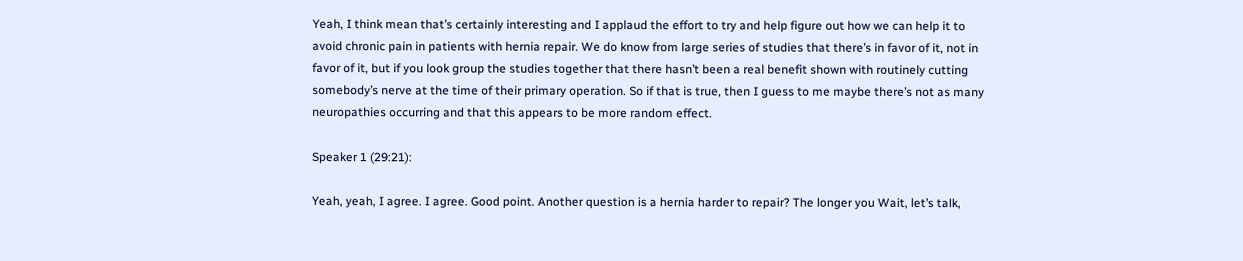Yeah, I think mean that’s certainly interesting and I applaud the effort to try and help figure out how we can help it to avoid chronic pain in patients with hernia repair. We do know from large series of studies that there’s in favor of it, not in favor of it, but if you look group the studies together that there hasn’t been a real benefit shown with routinely cutting somebody’s nerve at the time of their primary operation. So if that is true, then I guess to me maybe there’s not as many neuropathies occurring and that this appears to be more random effect.

Speaker 1 (29:21):

Yeah, yeah, I agree. I agree. Good point. Another question is a hernia harder to repair? The longer you Wait, let’s talk,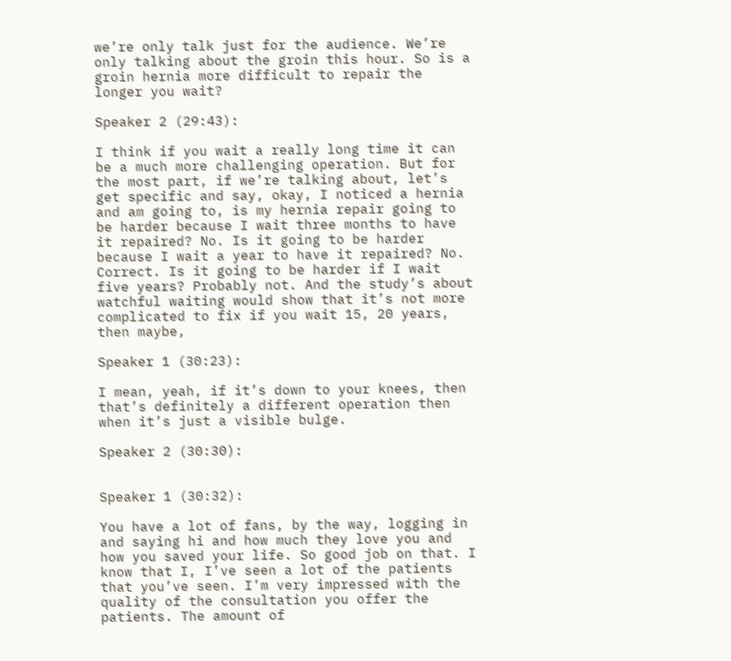we’re only talk just for the audience. We’re only talking about the groin this hour. So is a groin hernia more difficult to repair the longer you wait?

Speaker 2 (29:43):

I think if you wait a really long time it can be a much more challenging operation. But for the most part, if we’re talking about, let’s get specific and say, okay, I noticed a hernia and am going to, is my hernia repair going to be harder because I wait three months to have it repaired? No. Is it going to be harder because I wait a year to have it repaired? No. Correct. Is it going to be harder if I wait five years? Probably not. And the study’s about watchful waiting would show that it’s not more complicated to fix if you wait 15, 20 years, then maybe,

Speaker 1 (30:23):

I mean, yeah, if it’s down to your knees, then that’s definitely a different operation then when it’s just a visible bulge.

Speaker 2 (30:30):


Speaker 1 (30:32):

You have a lot of fans, by the way, logging in and saying hi and how much they love you and how you saved your life. So good job on that. I know that I, I’ve seen a lot of the patients that you’ve seen. I’m very impressed with the quality of the consultation you offer the patients. The amount of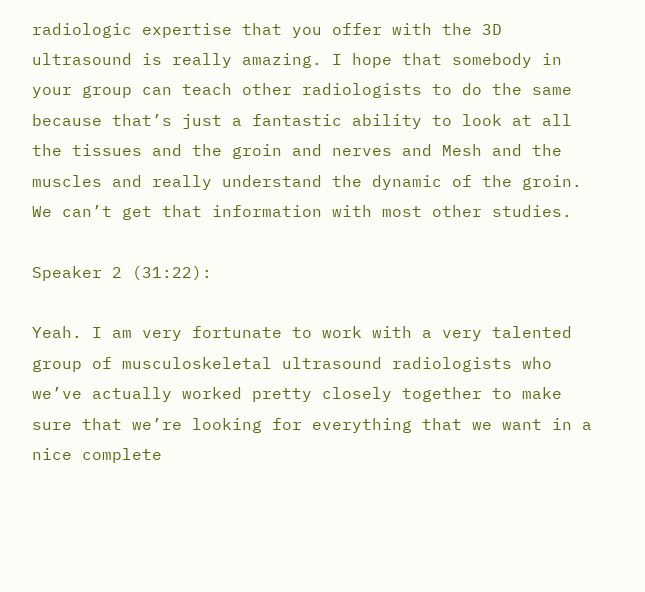radiologic expertise that you offer with the 3D ultrasound is really amazing. I hope that somebody in your group can teach other radiologists to do the same because that’s just a fantastic ability to look at all the tissues and the groin and nerves and Mesh and the muscles and really understand the dynamic of the groin. We can’t get that information with most other studies.

Speaker 2 (31:22):

Yeah. I am very fortunate to work with a very talented group of musculoskeletal ultrasound radiologists who we’ve actually worked pretty closely together to make sure that we’re looking for everything that we want in a nice complete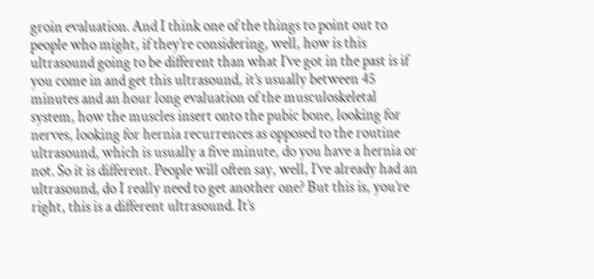groin evaluation. And I think one of the things to point out to people who might, if they’re considering, well, how is this ultrasound going to be different than what I’ve got in the past is if you come in and get this ultrasound, it’s usually between 45 minutes and an hour long evaluation of the musculoskeletal system, how the muscles insert onto the pubic bone, looking for nerves, looking for hernia recurrences as opposed to the routine ultrasound, which is usually a five minute, do you have a hernia or not. So it is different. People will often say, well, I’ve already had an ultrasound, do I really need to get another one? But this is, you’re right, this is a different ultrasound. It’s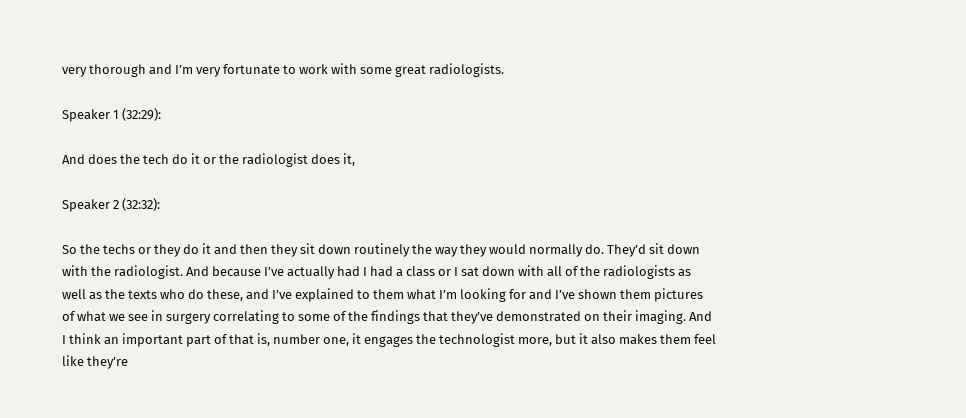very thorough and I’m very fortunate to work with some great radiologists.

Speaker 1 (32:29):

And does the tech do it or the radiologist does it,

Speaker 2 (32:32):

So the techs or they do it and then they sit down routinely the way they would normally do. They’d sit down with the radiologist. And because I’ve actually had I had a class or I sat down with all of the radiologists as well as the texts who do these, and I’ve explained to them what I’m looking for and I’ve shown them pictures of what we see in surgery correlating to some of the findings that they’ve demonstrated on their imaging. And I think an important part of that is, number one, it engages the technologist more, but it also makes them feel like they’re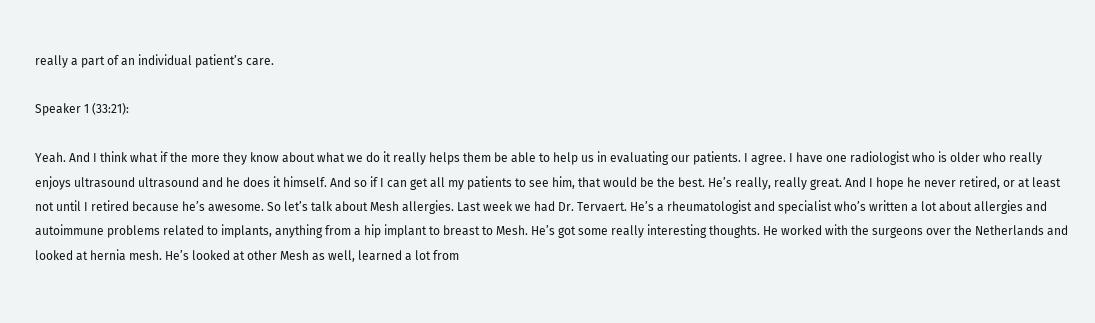really a part of an individual patient’s care.

Speaker 1 (33:21):

Yeah. And I think what if the more they know about what we do it really helps them be able to help us in evaluating our patients. I agree. I have one radiologist who is older who really enjoys ultrasound ultrasound and he does it himself. And so if I can get all my patients to see him, that would be the best. He’s really, really great. And I hope he never retired, or at least not until I retired because he’s awesome. So let’s talk about Mesh allergies. Last week we had Dr. Tervaert. He’s a rheumatologist and specialist who’s written a lot about allergies and autoimmune problems related to implants, anything from a hip implant to breast to Mesh. He’s got some really interesting thoughts. He worked with the surgeons over the Netherlands and looked at hernia mesh. He’s looked at other Mesh as well, learned a lot from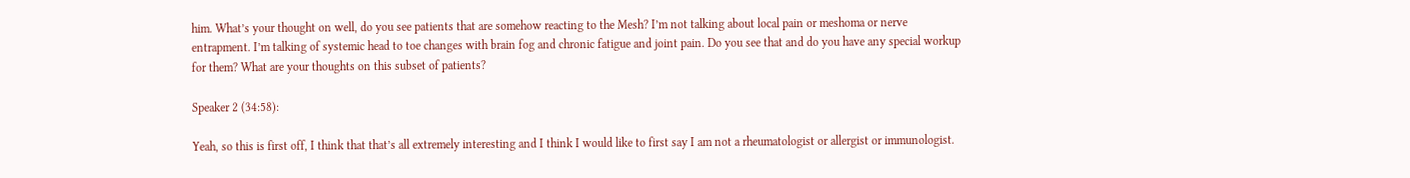him. What’s your thought on well, do you see patients that are somehow reacting to the Mesh? I’m not talking about local pain or meshoma or nerve entrapment. I’m talking of systemic head to toe changes with brain fog and chronic fatigue and joint pain. Do you see that and do you have any special workup for them? What are your thoughts on this subset of patients?

Speaker 2 (34:58):

Yeah, so this is first off, I think that that’s all extremely interesting and I think I would like to first say I am not a rheumatologist or allergist or immunologist.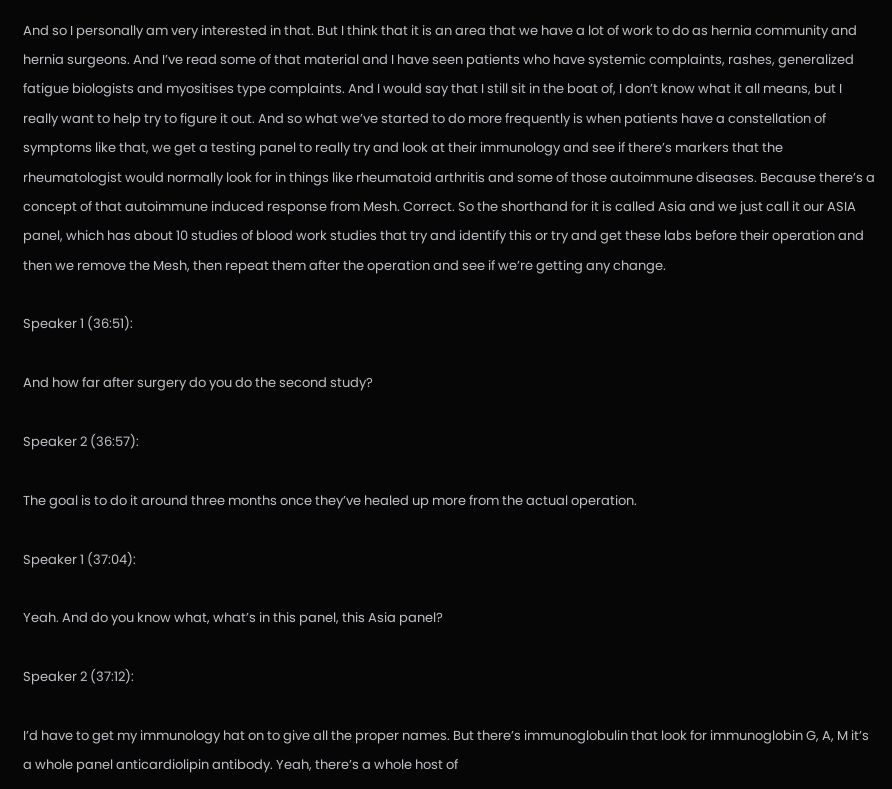And so I personally am very interested in that. But I think that it is an area that we have a lot of work to do as hernia community and hernia surgeons. And I’ve read some of that material and I have seen patients who have systemic complaints, rashes, generalized fatigue biologists and myositises type complaints. And I would say that I still sit in the boat of, I don’t know what it all means, but I really want to help try to figure it out. And so what we’ve started to do more frequently is when patients have a constellation of symptoms like that, we get a testing panel to really try and look at their immunology and see if there’s markers that the rheumatologist would normally look for in things like rheumatoid arthritis and some of those autoimmune diseases. Because there’s a concept of that autoimmune induced response from Mesh. Correct. So the shorthand for it is called Asia and we just call it our ASIA panel, which has about 10 studies of blood work studies that try and identify this or try and get these labs before their operation and then we remove the Mesh, then repeat them after the operation and see if we’re getting any change.

Speaker 1 (36:51):

And how far after surgery do you do the second study?

Speaker 2 (36:57):

The goal is to do it around three months once they’ve healed up more from the actual operation.

Speaker 1 (37:04):

Yeah. And do you know what, what’s in this panel, this Asia panel?

Speaker 2 (37:12):

I’d have to get my immunology hat on to give all the proper names. But there’s immunoglobulin that look for immunoglobin G, A, M it’s a whole panel anticardiolipin antibody. Yeah, there’s a whole host of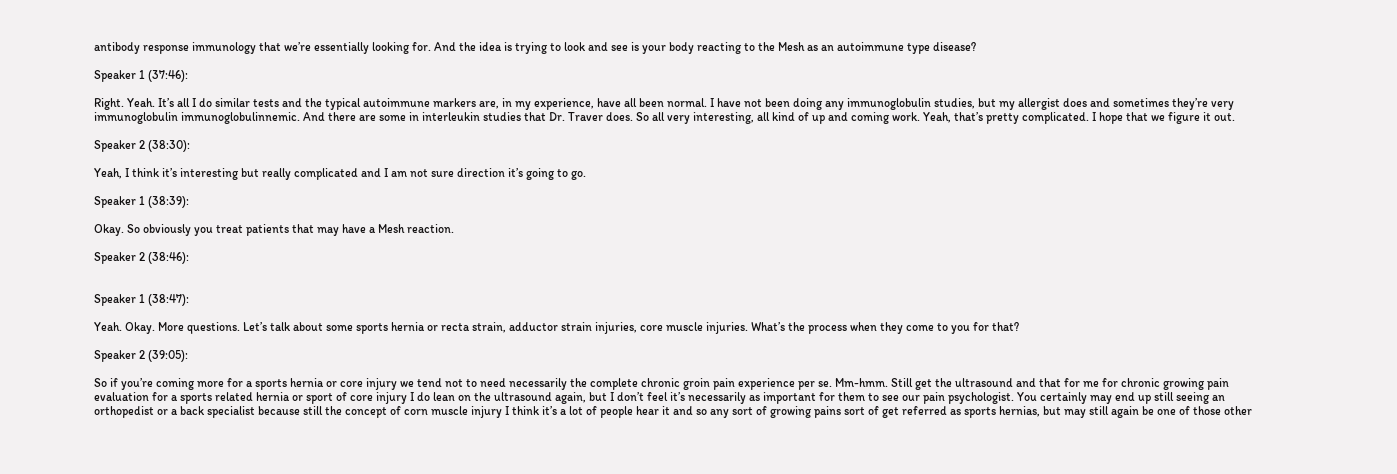antibody response immunology that we’re essentially looking for. And the idea is trying to look and see is your body reacting to the Mesh as an autoimmune type disease?

Speaker 1 (37:46):

Right. Yeah. It’s all I do similar tests and the typical autoimmune markers are, in my experience, have all been normal. I have not been doing any immunoglobulin studies, but my allergist does and sometimes they’re very immunoglobulin immunoglobulinnemic. And there are some in interleukin studies that Dr. Traver does. So all very interesting, all kind of up and coming work. Yeah, that’s pretty complicated. I hope that we figure it out.

Speaker 2 (38:30):

Yeah, I think it’s interesting but really complicated and I am not sure direction it’s going to go.

Speaker 1 (38:39):

Okay. So obviously you treat patients that may have a Mesh reaction.

Speaker 2 (38:46):


Speaker 1 (38:47):

Yeah. Okay. More questions. Let’s talk about some sports hernia or recta strain, adductor strain injuries, core muscle injuries. What’s the process when they come to you for that?

Speaker 2 (39:05):

So if you’re coming more for a sports hernia or core injury we tend not to need necessarily the complete chronic groin pain experience per se. Mm-hmm. Still get the ultrasound and that for me for chronic growing pain evaluation for a sports related hernia or sport of core injury I do lean on the ultrasound again, but I don’t feel it’s necessarily as important for them to see our pain psychologist. You certainly may end up still seeing an orthopedist or a back specialist because still the concept of corn muscle injury I think it’s a lot of people hear it and so any sort of growing pains sort of get referred as sports hernias, but may still again be one of those other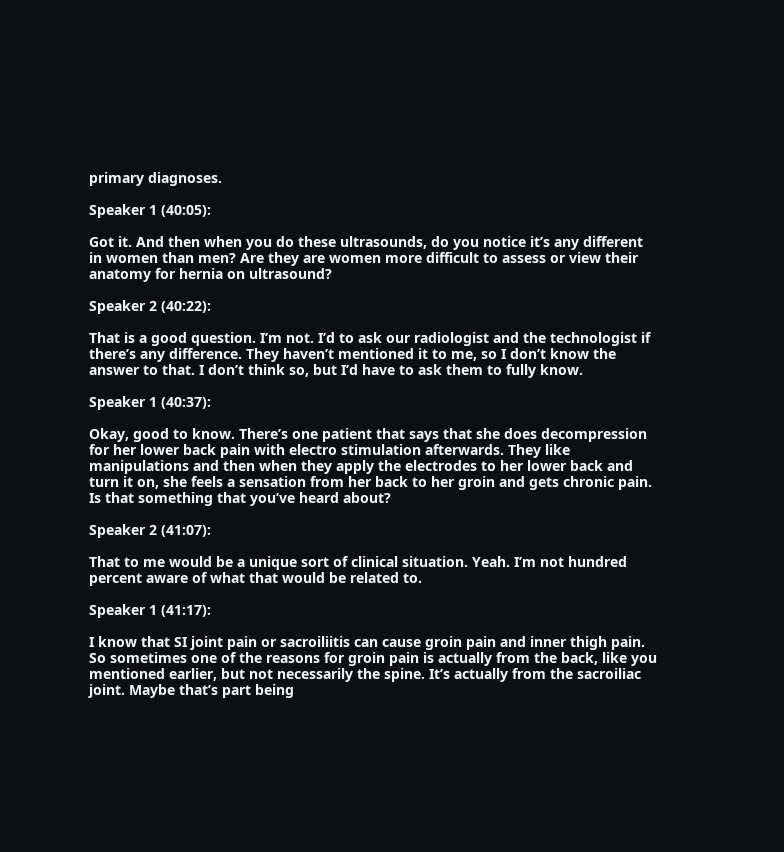primary diagnoses.

Speaker 1 (40:05):

Got it. And then when you do these ultrasounds, do you notice it’s any different in women than men? Are they are women more difficult to assess or view their anatomy for hernia on ultrasound?

Speaker 2 (40:22):

That is a good question. I’m not. I’d to ask our radiologist and the technologist if there’s any difference. They haven’t mentioned it to me, so I don’t know the answer to that. I don’t think so, but I’d have to ask them to fully know.

Speaker 1 (40:37):

Okay, good to know. There’s one patient that says that she does decompression for her lower back pain with electro stimulation afterwards. They like manipulations and then when they apply the electrodes to her lower back and turn it on, she feels a sensation from her back to her groin and gets chronic pain. Is that something that you’ve heard about?

Speaker 2 (41:07):

That to me would be a unique sort of clinical situation. Yeah. I’m not hundred percent aware of what that would be related to.

Speaker 1 (41:17):

I know that SI joint pain or sacroiliitis can cause groin pain and inner thigh pain. So sometimes one of the reasons for groin pain is actually from the back, like you mentioned earlier, but not necessarily the spine. It’s actually from the sacroiliac joint. Maybe that’s part being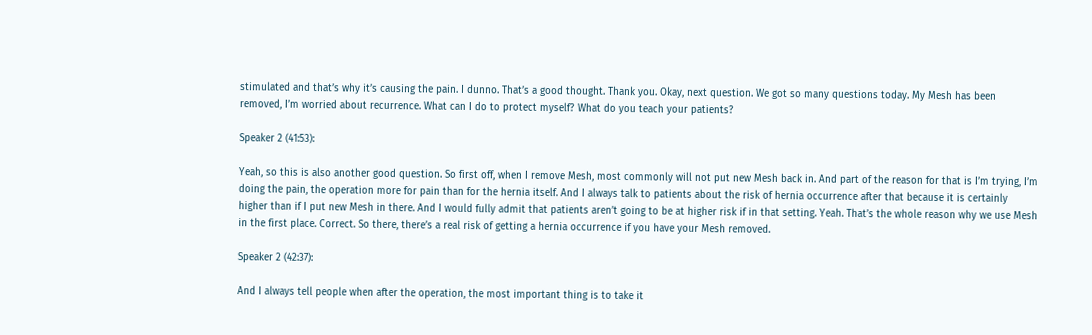stimulated and that’s why it’s causing the pain. I dunno. That’s a good thought. Thank you. Okay, next question. We got so many questions today. My Mesh has been removed, I’m worried about recurrence. What can I do to protect myself? What do you teach your patients?

Speaker 2 (41:53):

Yeah, so this is also another good question. So first off, when I remove Mesh, most commonly will not put new Mesh back in. And part of the reason for that is I’m trying, I’m doing the pain, the operation more for pain than for the hernia itself. And I always talk to patients about the risk of hernia occurrence after that because it is certainly higher than if I put new Mesh in there. And I would fully admit that patients aren’t going to be at higher risk if in that setting. Yeah. That’s the whole reason why we use Mesh in the first place. Correct. So there, there’s a real risk of getting a hernia occurrence if you have your Mesh removed.

Speaker 2 (42:37):

And I always tell people when after the operation, the most important thing is to take it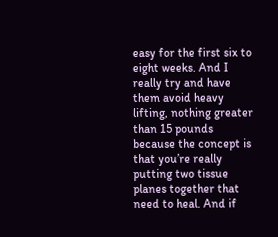easy for the first six to eight weeks. And I really try and have them avoid heavy lifting, nothing greater than 15 pounds because the concept is that you’re really putting two tissue planes together that need to heal. And if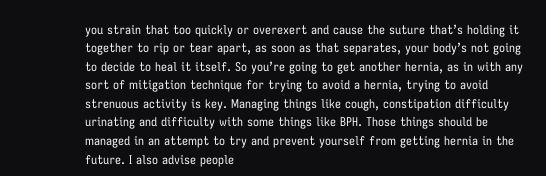you strain that too quickly or overexert and cause the suture that’s holding it together to rip or tear apart, as soon as that separates, your body’s not going to decide to heal it itself. So you’re going to get another hernia, as in with any sort of mitigation technique for trying to avoid a hernia, trying to avoid strenuous activity is key. Managing things like cough, constipation difficulty urinating and difficulty with some things like BPH. Those things should be managed in an attempt to try and prevent yourself from getting hernia in the future. I also advise people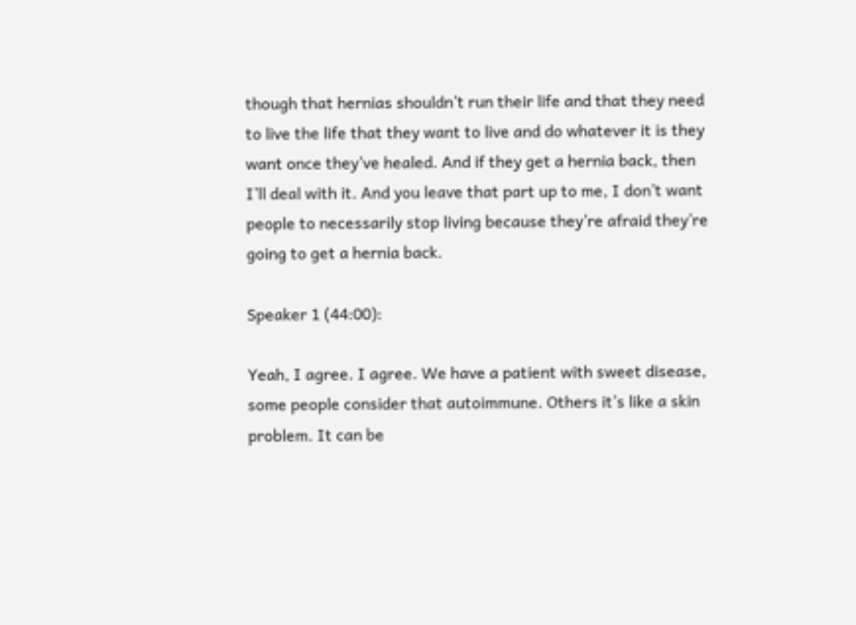though that hernias shouldn’t run their life and that they need to live the life that they want to live and do whatever it is they want once they’ve healed. And if they get a hernia back, then I’ll deal with it. And you leave that part up to me, I don’t want people to necessarily stop living because they’re afraid they’re going to get a hernia back.

Speaker 1 (44:00):

Yeah, I agree. I agree. We have a patient with sweet disease, some people consider that autoimmune. Others it’s like a skin problem. It can be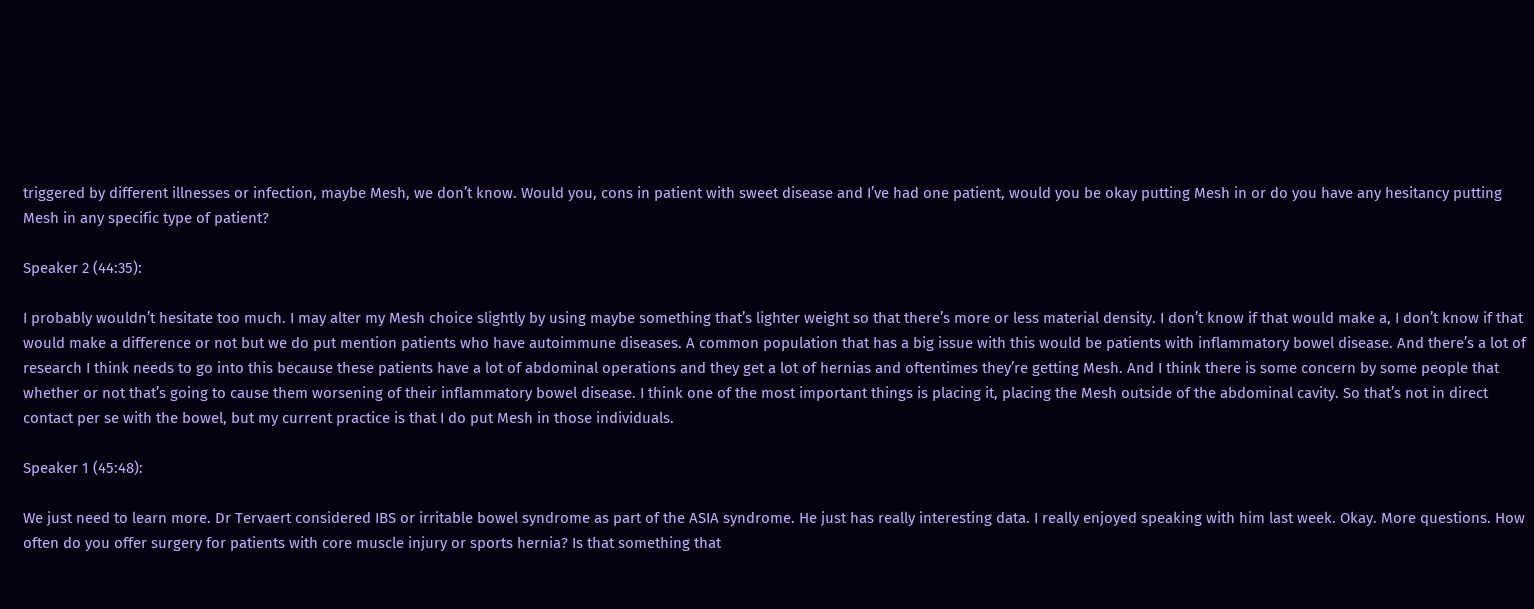triggered by different illnesses or infection, maybe Mesh, we don’t know. Would you, cons in patient with sweet disease and I’ve had one patient, would you be okay putting Mesh in or do you have any hesitancy putting Mesh in any specific type of patient?

Speaker 2 (44:35):

I probably wouldn’t hesitate too much. I may alter my Mesh choice slightly by using maybe something that’s lighter weight so that there’s more or less material density. I don’t know if that would make a, I don’t know if that would make a difference or not but we do put mention patients who have autoimmune diseases. A common population that has a big issue with this would be patients with inflammatory bowel disease. And there’s a lot of research I think needs to go into this because these patients have a lot of abdominal operations and they get a lot of hernias and oftentimes they’re getting Mesh. And I think there is some concern by some people that whether or not that’s going to cause them worsening of their inflammatory bowel disease. I think one of the most important things is placing it, placing the Mesh outside of the abdominal cavity. So that’s not in direct contact per se with the bowel, but my current practice is that I do put Mesh in those individuals.

Speaker 1 (45:48):

We just need to learn more. Dr Tervaert considered IBS or irritable bowel syndrome as part of the ASIA syndrome. He just has really interesting data. I really enjoyed speaking with him last week. Okay. More questions. How often do you offer surgery for patients with core muscle injury or sports hernia? Is that something that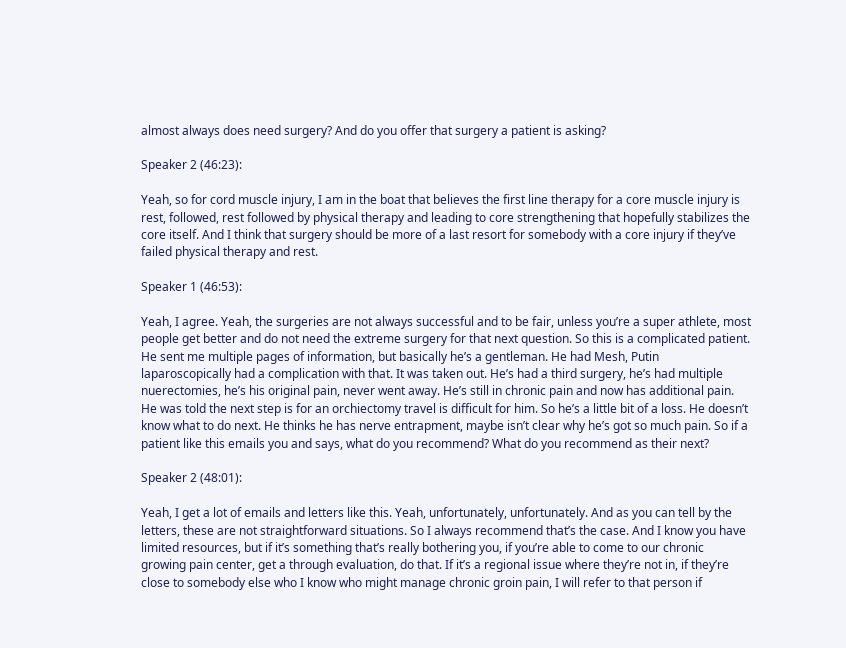almost always does need surgery? And do you offer that surgery a patient is asking?

Speaker 2 (46:23):

Yeah, so for cord muscle injury, I am in the boat that believes the first line therapy for a core muscle injury is rest, followed, rest followed by physical therapy and leading to core strengthening that hopefully stabilizes the core itself. And I think that surgery should be more of a last resort for somebody with a core injury if they’ve failed physical therapy and rest.

Speaker 1 (46:53):

Yeah, I agree. Yeah, the surgeries are not always successful and to be fair, unless you’re a super athlete, most people get better and do not need the extreme surgery for that next question. So this is a complicated patient. He sent me multiple pages of information, but basically he’s a gentleman. He had Mesh, Putin laparoscopically had a complication with that. It was taken out. He’s had a third surgery, he’s had multiple nuerectomies, he’s his original pain, never went away. He’s still in chronic pain and now has additional pain. He was told the next step is for an orchiectomy travel is difficult for him. So he’s a little bit of a loss. He doesn’t know what to do next. He thinks he has nerve entrapment, maybe isn’t clear why he’s got so much pain. So if a patient like this emails you and says, what do you recommend? What do you recommend as their next?

Speaker 2 (48:01):

Yeah, I get a lot of emails and letters like this. Yeah, unfortunately, unfortunately. And as you can tell by the letters, these are not straightforward situations. So I always recommend that’s the case. And I know you have limited resources, but if it’s something that’s really bothering you, if you’re able to come to our chronic growing pain center, get a through evaluation, do that. If it’s a regional issue where they’re not in, if they’re close to somebody else who I know who might manage chronic groin pain, I will refer to that person if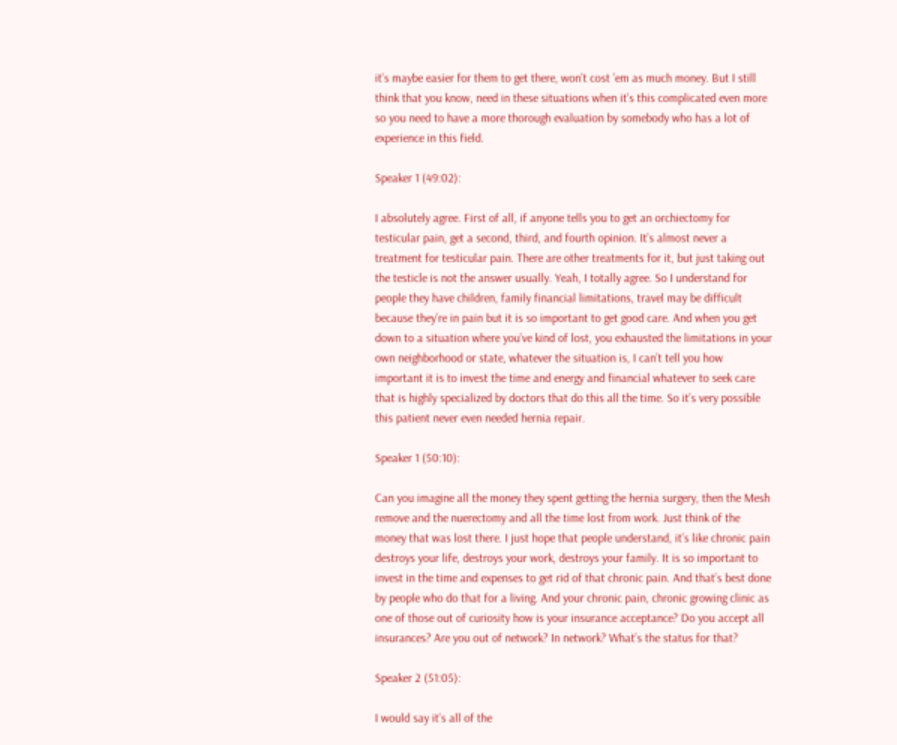it’s maybe easier for them to get there, won’t cost ’em as much money. But I still think that you know, need in these situations when it’s this complicated even more so you need to have a more thorough evaluation by somebody who has a lot of experience in this field.

Speaker 1 (49:02):

I absolutely agree. First of all, if anyone tells you to get an orchiectomy for testicular pain, get a second, third, and fourth opinion. It’s almost never a treatment for testicular pain. There are other treatments for it, but just taking out the testicle is not the answer usually. Yeah, I totally agree. So I understand for people they have children, family financial limitations, travel may be difficult because they’re in pain but it is so important to get good care. And when you get down to a situation where you’ve kind of lost, you exhausted the limitations in your own neighborhood or state, whatever the situation is, I can’t tell you how important it is to invest the time and energy and financial whatever to seek care that is highly specialized by doctors that do this all the time. So it’s very possible this patient never even needed hernia repair.

Speaker 1 (50:10):

Can you imagine all the money they spent getting the hernia surgery, then the Mesh remove and the nuerectomy and all the time lost from work. Just think of the money that was lost there. I just hope that people understand, it’s like chronic pain destroys your life, destroys your work, destroys your family. It is so important to invest in the time and expenses to get rid of that chronic pain. And that’s best done by people who do that for a living. And your chronic pain, chronic growing clinic as one of those out of curiosity how is your insurance acceptance? Do you accept all insurances? Are you out of network? In network? What’s the status for that?

Speaker 2 (51:05):

I would say it’s all of the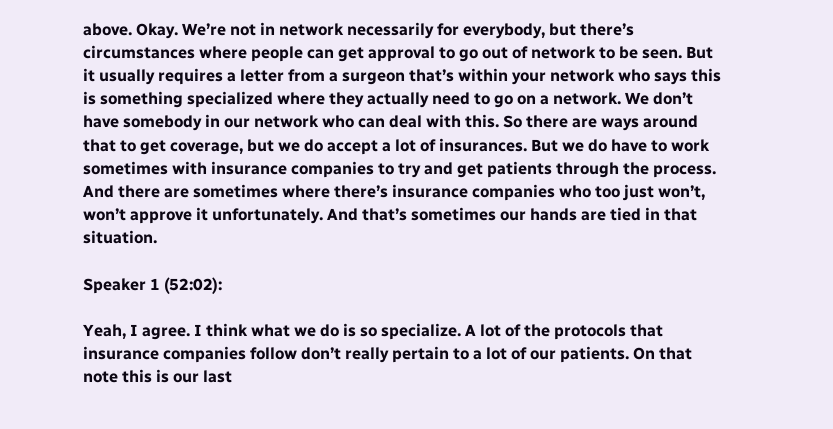above. Okay. We’re not in network necessarily for everybody, but there’s circumstances where people can get approval to go out of network to be seen. But it usually requires a letter from a surgeon that’s within your network who says this is something specialized where they actually need to go on a network. We don’t have somebody in our network who can deal with this. So there are ways around that to get coverage, but we do accept a lot of insurances. But we do have to work sometimes with insurance companies to try and get patients through the process. And there are sometimes where there’s insurance companies who too just won’t, won’t approve it unfortunately. And that’s sometimes our hands are tied in that situation.

Speaker 1 (52:02):

Yeah, I agree. I think what we do is so specialize. A lot of the protocols that insurance companies follow don’t really pertain to a lot of our patients. On that note this is our last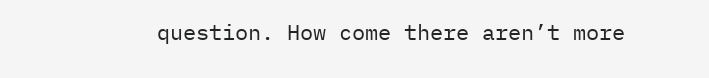question. How come there aren’t more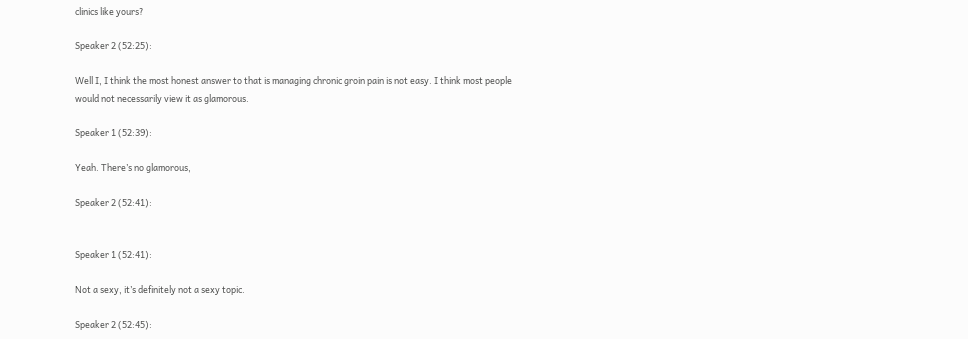clinics like yours?

Speaker 2 (52:25):

Well I, I think the most honest answer to that is managing chronic groin pain is not easy. I think most people would not necessarily view it as glamorous.

Speaker 1 (52:39):

Yeah. There’s no glamorous,

Speaker 2 (52:41):


Speaker 1 (52:41):

Not a sexy, it’s definitely not a sexy topic.

Speaker 2 (52:45):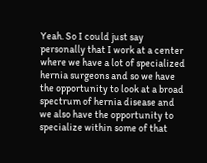Yeah. So I could just say personally that I work at a center where we have a lot of specialized hernia surgeons and so we have the opportunity to look at a broad spectrum of hernia disease and we also have the opportunity to specialize within some of that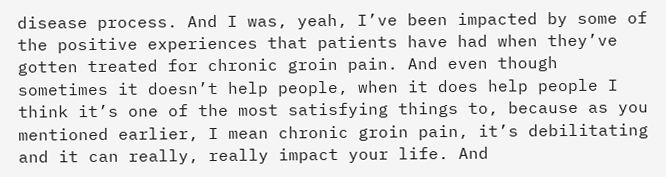disease process. And I was, yeah, I’ve been impacted by some of the positive experiences that patients have had when they’ve gotten treated for chronic groin pain. And even though sometimes it doesn’t help people, when it does help people I think it’s one of the most satisfying things to, because as you mentioned earlier, I mean chronic groin pain, it’s debilitating and it can really, really impact your life. And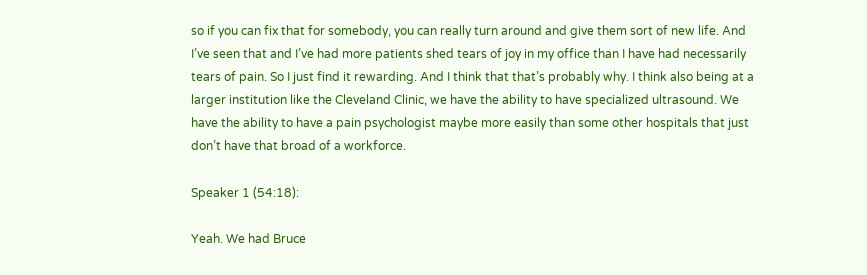so if you can fix that for somebody, you can really turn around and give them sort of new life. And I’ve seen that and I’ve had more patients shed tears of joy in my office than I have had necessarily tears of pain. So I just find it rewarding. And I think that that’s probably why. I think also being at a larger institution like the Cleveland Clinic, we have the ability to have specialized ultrasound. We have the ability to have a pain psychologist maybe more easily than some other hospitals that just don’t have that broad of a workforce.

Speaker 1 (54:18):

Yeah. We had Bruce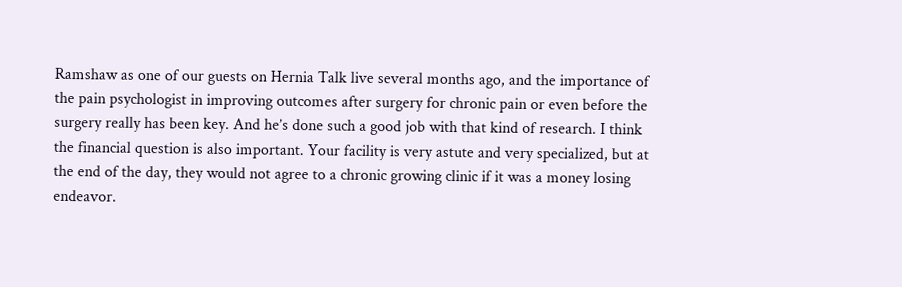Ramshaw as one of our guests on Hernia Talk live several months ago, and the importance of the pain psychologist in improving outcomes after surgery for chronic pain or even before the surgery really has been key. And he’s done such a good job with that kind of research. I think the financial question is also important. Your facility is very astute and very specialized, but at the end of the day, they would not agree to a chronic growing clinic if it was a money losing endeavor.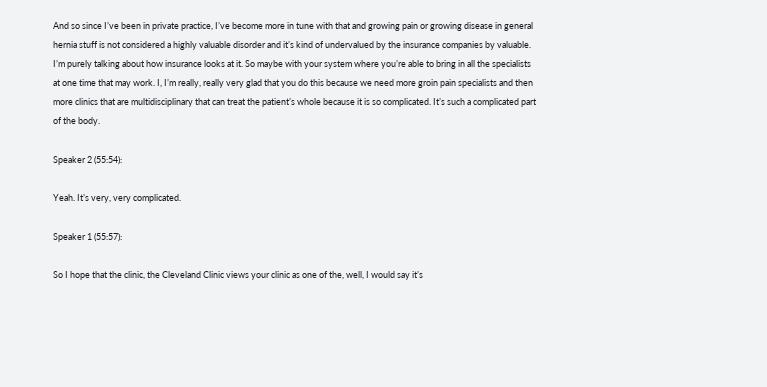And so since I’ve been in private practice, I’ve become more in tune with that and growing pain or growing disease in general hernia stuff is not considered a highly valuable disorder and it’s kind of undervalued by the insurance companies by valuable. I’m purely talking about how insurance looks at it. So maybe with your system where you’re able to bring in all the specialists at one time that may work. I, I’m really, really very glad that you do this because we need more groin pain specialists and then more clinics that are multidisciplinary that can treat the patient’s whole because it is so complicated. It’s such a complicated part of the body.

Speaker 2 (55:54):

Yeah. It’s very, very complicated.

Speaker 1 (55:57):

So I hope that the clinic, the Cleveland Clinic views your clinic as one of the, well, I would say it’s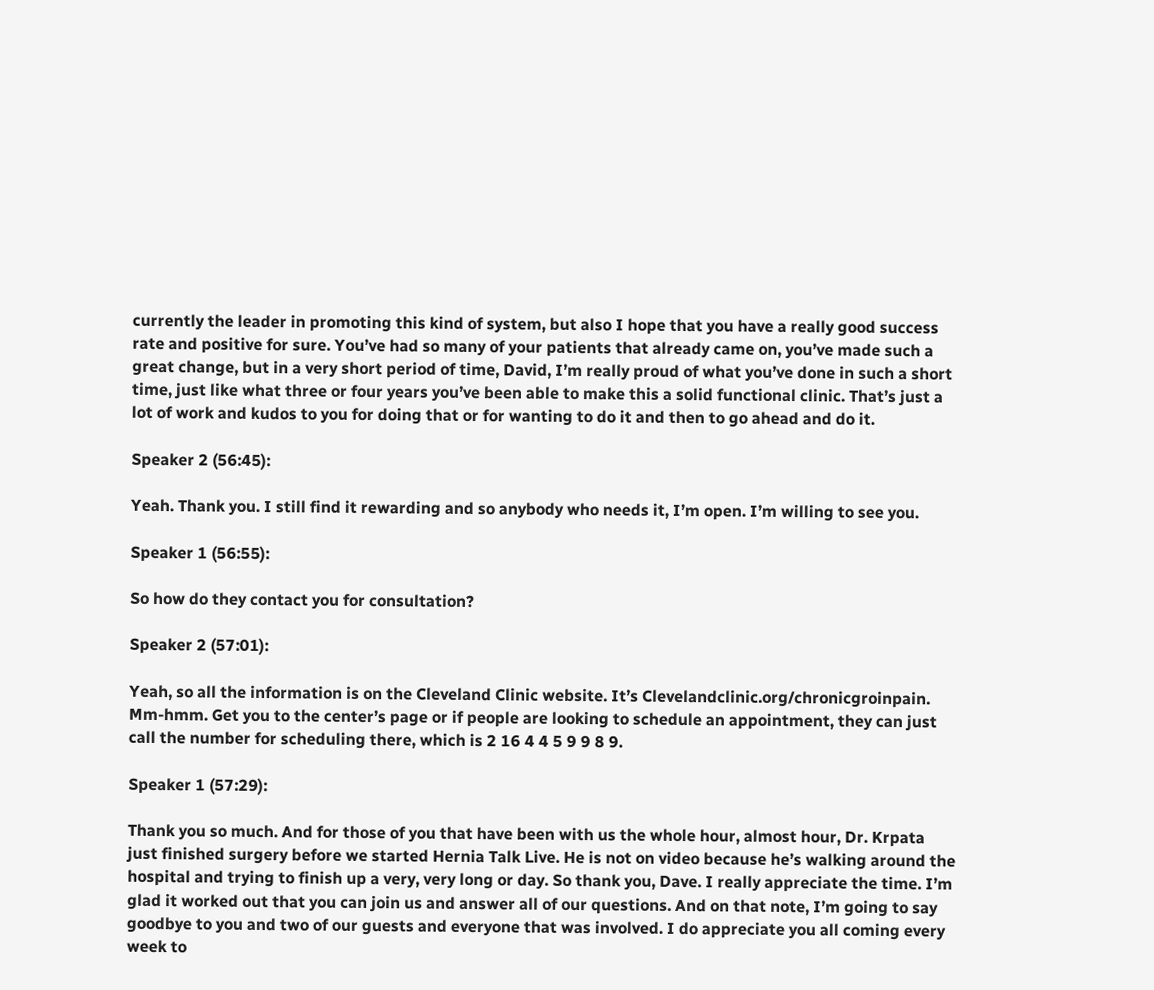currently the leader in promoting this kind of system, but also I hope that you have a really good success rate and positive for sure. You’ve had so many of your patients that already came on, you’ve made such a great change, but in a very short period of time, David, I’m really proud of what you’ve done in such a short time, just like what three or four years you’ve been able to make this a solid functional clinic. That’s just a lot of work and kudos to you for doing that or for wanting to do it and then to go ahead and do it.

Speaker 2 (56:45):

Yeah. Thank you. I still find it rewarding and so anybody who needs it, I’m open. I’m willing to see you.

Speaker 1 (56:55):

So how do they contact you for consultation?

Speaker 2 (57:01):

Yeah, so all the information is on the Cleveland Clinic website. It’s Clevelandclinic.org/chronicgroinpain. Mm-hmm. Get you to the center’s page or if people are looking to schedule an appointment, they can just call the number for scheduling there, which is 2 16 4 4 5 9 9 8 9.

Speaker 1 (57:29):

Thank you so much. And for those of you that have been with us the whole hour, almost hour, Dr. Krpata just finished surgery before we started Hernia Talk Live. He is not on video because he’s walking around the hospital and trying to finish up a very, very long or day. So thank you, Dave. I really appreciate the time. I’m glad it worked out that you can join us and answer all of our questions. And on that note, I’m going to say goodbye to you and two of our guests and everyone that was involved. I do appreciate you all coming every week to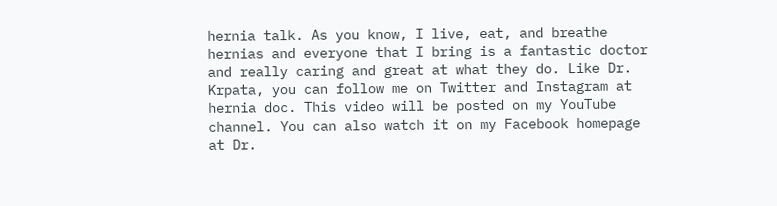hernia talk. As you know, I live, eat, and breathe hernias and everyone that I bring is a fantastic doctor and really caring and great at what they do. Like Dr. Krpata, you can follow me on Twitter and Instagram at hernia doc. This video will be posted on my YouTube channel. You can also watch it on my Facebook homepage at Dr.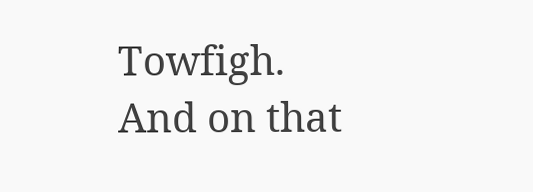Towfigh. And on that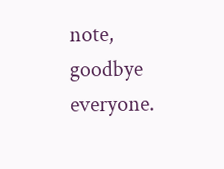note, goodbye everyone.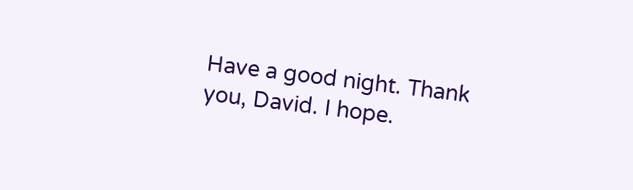Have a good night. Thank you, David. I hope.